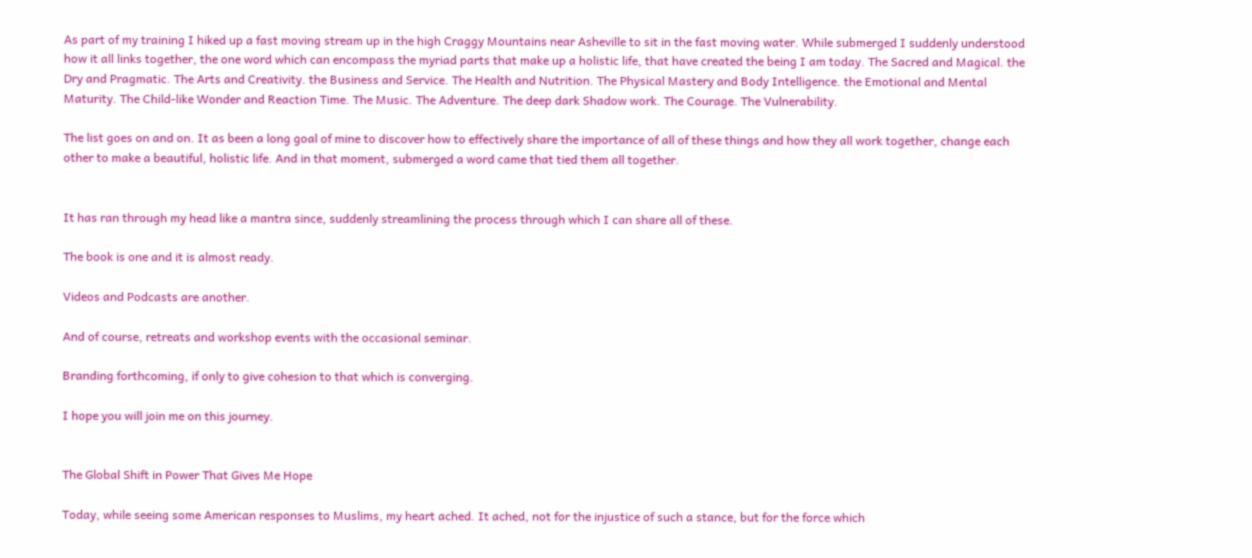As part of my training I hiked up a fast moving stream up in the high Craggy Mountains near Asheville to sit in the fast moving water. While submerged I suddenly understood how it all links together, the one word which can encompass the myriad parts that make up a holistic life, that have created the being I am today. The Sacred and Magical. the Dry and Pragmatic. The Arts and Creativity. the Business and Service. The Health and Nutrition. The Physical Mastery and Body Intelligence. the Emotional and Mental Maturity. The Child-like Wonder and Reaction Time. The Music. The Adventure. The deep dark Shadow work. The Courage. The Vulnerability.

The list goes on and on. It as been a long goal of mine to discover how to effectively share the importance of all of these things and how they all work together, change each other to make a beautiful, holistic life. And in that moment, submerged a word came that tied them all together.


It has ran through my head like a mantra since, suddenly streamlining the process through which I can share all of these.

The book is one and it is almost ready.

Videos and Podcasts are another.

And of course, retreats and workshop events with the occasional seminar.

Branding forthcoming, if only to give cohesion to that which is converging.

I hope you will join me on this journey.


The Global Shift in Power That Gives Me Hope

Today, while seeing some American responses to Muslims, my heart ached. It ached, not for the injustice of such a stance, but for the force which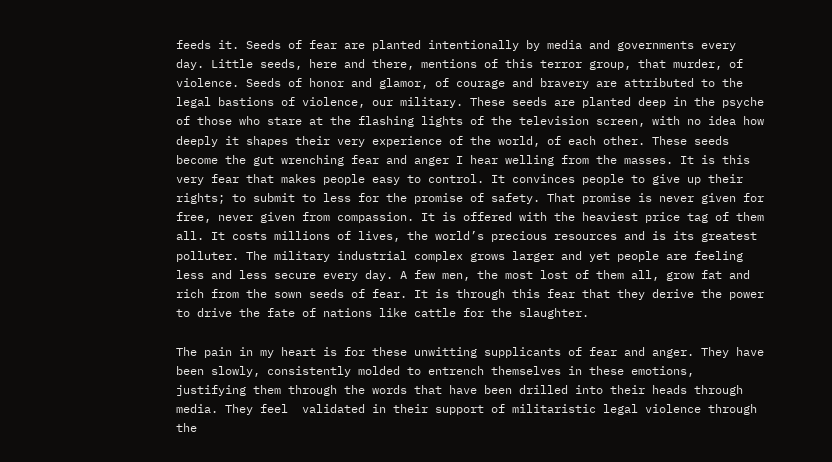feeds it. Seeds of fear are planted intentionally by media and governments every day. Little seeds, here and there, mentions of this terror group, that murder, of violence. Seeds of honor and glamor, of courage and bravery are attributed to the legal bastions of violence, our military. These seeds are planted deep in the psyche of those who stare at the flashing lights of the television screen, with no idea how deeply it shapes their very experience of the world, of each other. These seeds become the gut wrenching fear and anger I hear welling from the masses. It is this very fear that makes people easy to control. It convinces people to give up their rights; to submit to less for the promise of safety. That promise is never given for free, never given from compassion. It is offered with the heaviest price tag of them all. It costs millions of lives, the world’s precious resources and is its greatest polluter. The military industrial complex grows larger and yet people are feeling less and less secure every day. A few men, the most lost of them all, grow fat and rich from the sown seeds of fear. It is through this fear that they derive the power to drive the fate of nations like cattle for the slaughter.

The pain in my heart is for these unwitting supplicants of fear and anger. They have been slowly, consistently molded to entrench themselves in these emotions, justifying them through the words that have been drilled into their heads through media. They feel  validated in their support of militaristic legal violence through the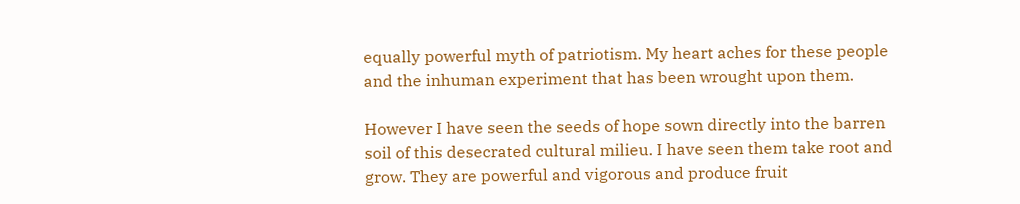equally powerful myth of patriotism. My heart aches for these people and the inhuman experiment that has been wrought upon them.

However I have seen the seeds of hope sown directly into the barren soil of this desecrated cultural milieu. I have seen them take root and grow. They are powerful and vigorous and produce fruit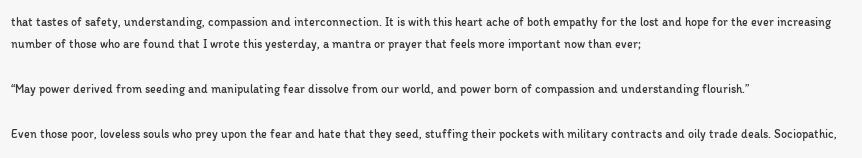that tastes of safety, understanding, compassion and interconnection. It is with this heart ache of both empathy for the lost and hope for the ever increasing number of those who are found that I wrote this yesterday, a mantra or prayer that feels more important now than ever;

“May power derived from seeding and manipulating fear dissolve from our world, and power born of compassion and understanding flourish.”

Even those poor, loveless souls who prey upon the fear and hate that they seed, stuffing their pockets with military contracts and oily trade deals. Sociopathic,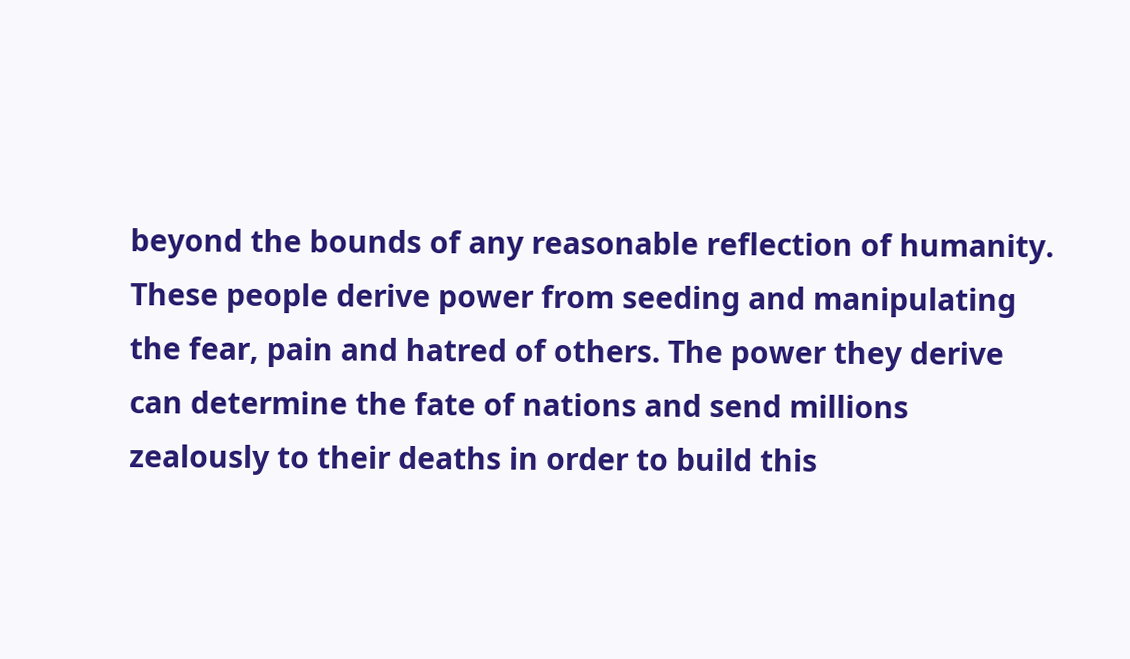beyond the bounds of any reasonable reflection of humanity. These people derive power from seeding and manipulating the fear, pain and hatred of others. The power they derive can determine the fate of nations and send millions zealously to their deaths in order to build this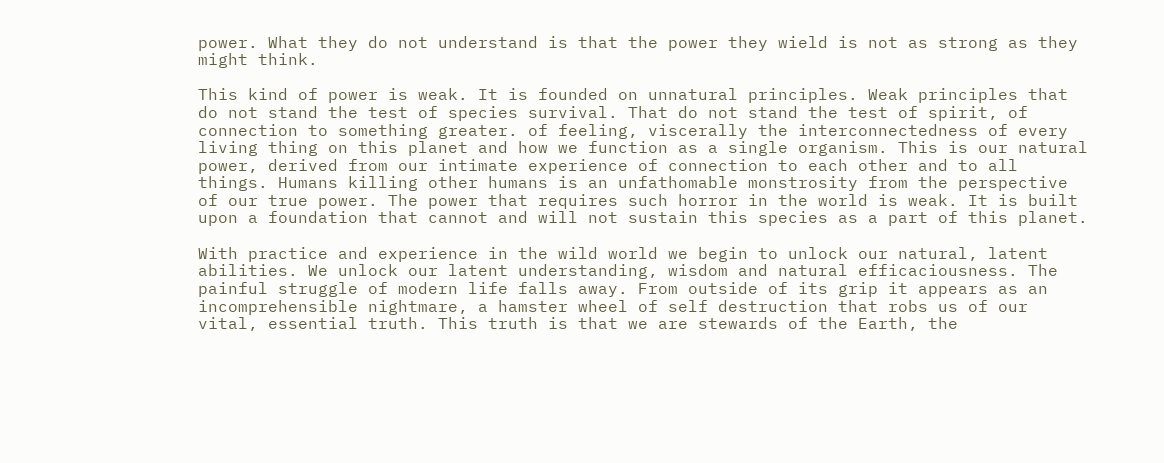power. What they do not understand is that the power they wield is not as strong as they might think.

This kind of power is weak. It is founded on unnatural principles. Weak principles that do not stand the test of species survival. That do not stand the test of spirit, of connection to something greater. of feeling, viscerally the interconnectedness of every living thing on this planet and how we function as a single organism. This is our natural power, derived from our intimate experience of connection to each other and to all things. Humans killing other humans is an unfathomable monstrosity from the perspective of our true power. The power that requires such horror in the world is weak. It is built upon a foundation that cannot and will not sustain this species as a part of this planet.

With practice and experience in the wild world we begin to unlock our natural, latent abilities. We unlock our latent understanding, wisdom and natural efficaciousness. The painful struggle of modern life falls away. From outside of its grip it appears as an incomprehensible nightmare, a hamster wheel of self destruction that robs us of our vital, essential truth. This truth is that we are stewards of the Earth, the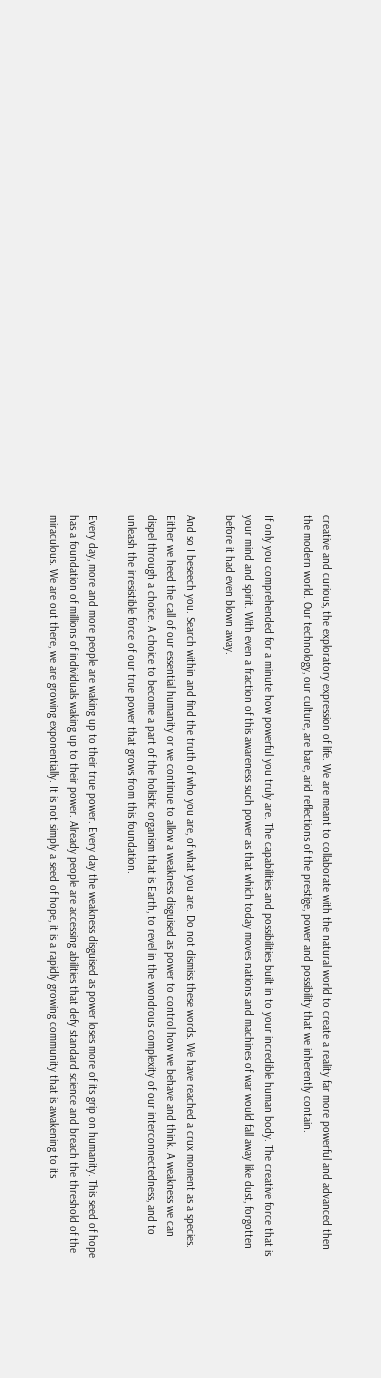creative and curious, the exploratory expression of life. We are meant to collaborate with the natural world to create a reality far more powerful and advanced then the modern world. Our technology, our culture, are bare, arid reflections of the prestige, power and possibility that we inherently contain.

If only you comprehended for a minute how powerful you truly are. The capabilities and possibilities built in to your incredible human body. The creative force that is your mind and spirit. With even a fraction of this awareness such power as that which today moves nations and machines of war would fall away like dust, forgotten before it had even blown away.

And so I beseech you. Search within and find the truth of who you are, of what you are. Do not dismiss these words. We have reached a crux moment as a species. Either we heed the call of our essential humanity or we continue to allow a weakness disguised as power to control how we behave and think. A weakness we can dispel through a choice. A choice to become a part of the holistic organism that is Earth, to revel in the wondrous complexity of our interconnectedness, and to unleash the irresistible force of our true power that grows from this foundation.

Every day, more and more people are waking up to their true power. Every day the weakness disguised as power loses more of its grip on humanity. This seed of hope has a foundation of millions of individuals waking up to their power. Already people are accessing abilities that defy standard science and breach the threshold of the miraculous. We are out there, we are growing exponentially. It is not simply a seed of hope, it is a rapidly growing community that is awakening to its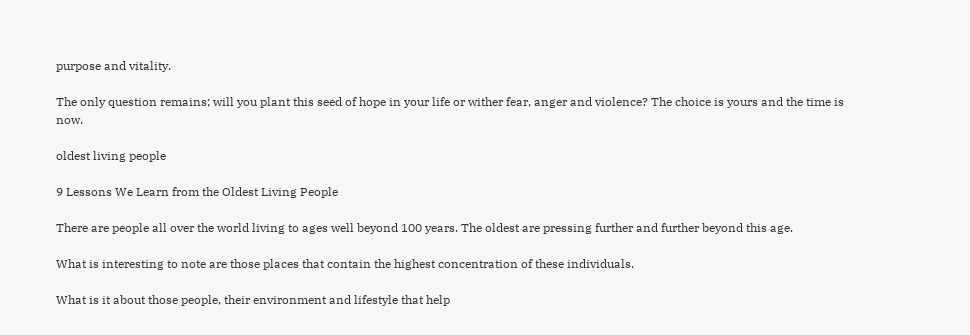purpose and vitality.

The only question remains; will you plant this seed of hope in your life or wither fear, anger and violence? The choice is yours and the time is now.

oldest living people

9 Lessons We Learn from the Oldest Living People

There are people all over the world living to ages well beyond 100 years. The oldest are pressing further and further beyond this age.

What is interesting to note are those places that contain the highest concentration of these individuals.

What is it about those people, their environment and lifestyle that help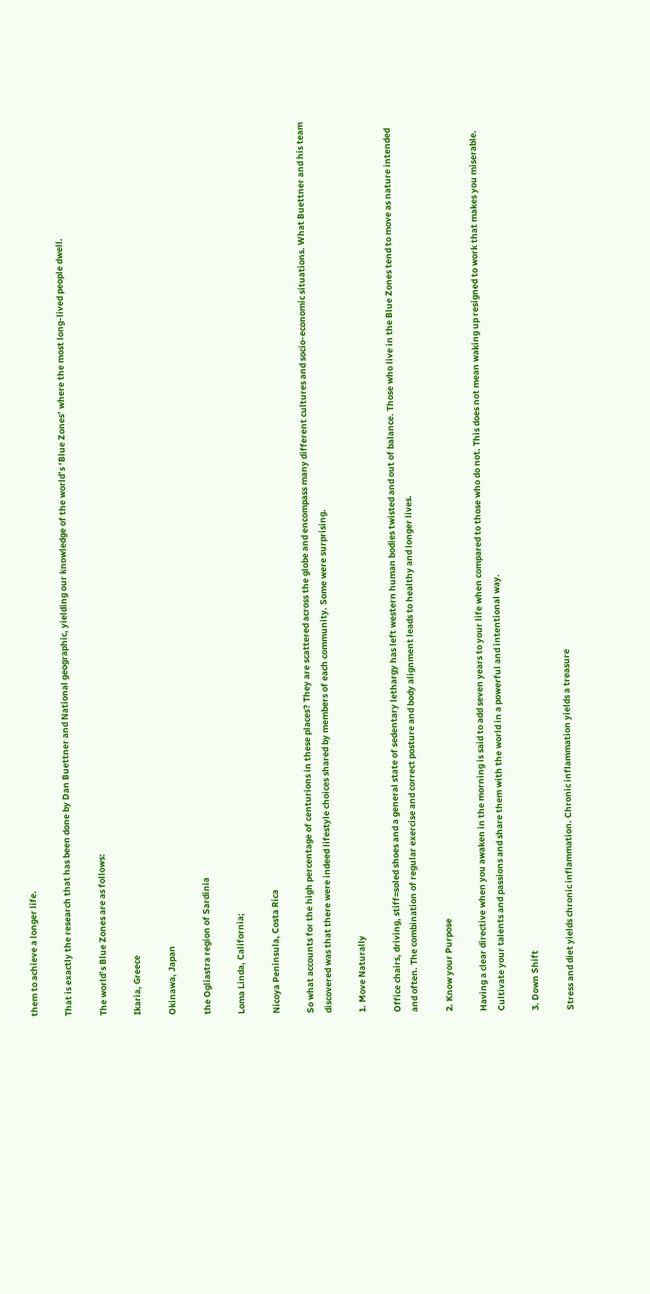them to achieve a longer life.

That is exactly the research that has been done by Dan Buettner and National geographic, yielding our knowledge of the world’s ‘Blue Zones’ where the most long-lived people dwell.

The world’s Blue Zones are as follows:

Ikaria, Greece

Okinawa, Japan

the Ogliastra region of Sardinia

Loma Linda, California;

Nicoya Peninsula, Costa Rica

So what accounts for the high percentage of centurions in these places? They are scattered across the globe and encompass many different cultures and socio-economic situations. What Buettner and his team discovered was that there were indeed lifestyle choices shared by members of each community. Some were surprising.

1. Move Naturally

Office chairs, driving, stiff=soled shoes and a general state of sedentary lethargy has left western human bodies twisted and out of balance. Those who live in the Blue Zones tend to move as nature intended and often. The combination of regular exercise and correct posture and body alignment leads to healthy and longer lives.

2. Know your Purpose

Having a clear directive when you awaken in the morning is said to add seven years to your life when compared to those who do not. This does not mean waking up resigned to work that makes you miserable. Cultivate your talents and passions and share them with the world in a powerful and intentional way.

3. Down Shift

Stress and diet yields chronic inflammation. Chronic inflammation yields a treasure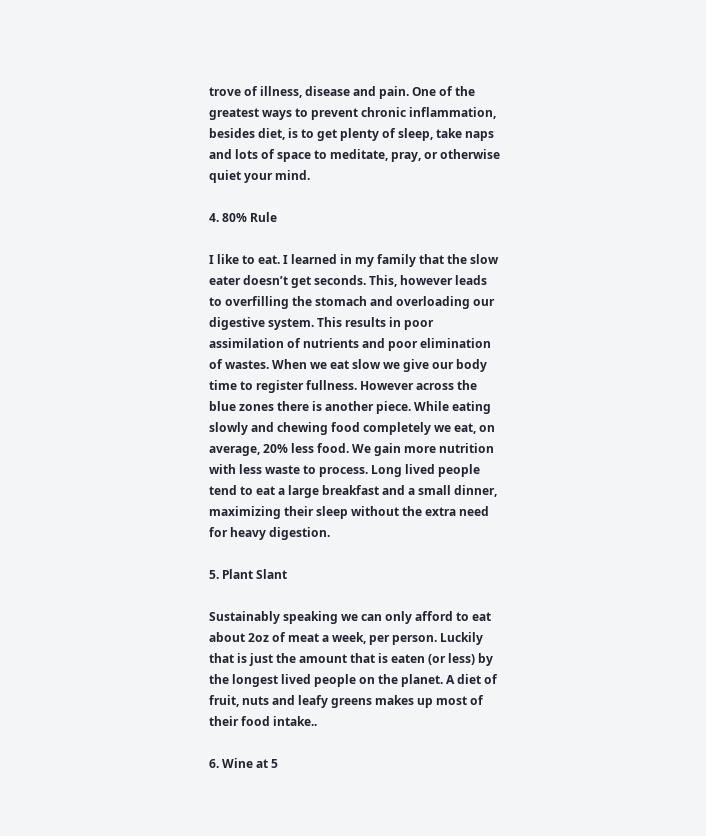trove of illness, disease and pain. One of the greatest ways to prevent chronic inflammation, besides diet, is to get plenty of sleep, take naps and lots of space to meditate, pray, or otherwise quiet your mind.

4. 80% Rule

I like to eat. I learned in my family that the slow eater doesn’t get seconds. This, however leads to overfilling the stomach and overloading our digestive system. This results in poor assimilation of nutrients and poor elimination of wastes. When we eat slow we give our body time to register fullness. However across the blue zones there is another piece. While eating slowly and chewing food completely we eat, on average, 20% less food. We gain more nutrition with less waste to process. Long lived people tend to eat a large breakfast and a small dinner, maximizing their sleep without the extra need for heavy digestion.

5. Plant Slant

Sustainably speaking we can only afford to eat about 2oz of meat a week, per person. Luckily that is just the amount that is eaten (or less) by the longest lived people on the planet. A diet of fruit, nuts and leafy greens makes up most of their food intake..

6. Wine at 5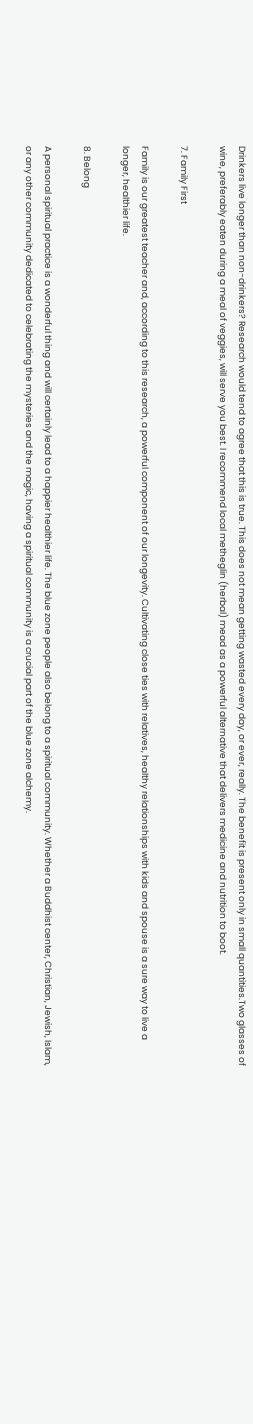Drinkers live longer than non-drinkers? Research would tend to agree that this is true. This does not mean getting wasted every day, or ever, really. The benefit is present only in small quantities.Two glasses of wine, preferably eaten during a meal of veggies, will serve you best. I recommend local metheglin (herbal) mead as a powerful alternative that delivers medicine and nutrition to boot.

7. Family First

Family is our greatest teacher and, according to this research, a powerful component of our longevity. Cultivating close ties with relatives, healthy relationships with kids and spouse is a sure way to live a longer, healthier life.

8. Belong

A personal spiritual practice is a wonderful thing and will certainly lead to a happier healthier life. The blue zone people also belong to a spiritual community. Whether a Buddhist center, Christian, Jewish, Islam, or any other community dedicated to celebrating the mysteries and the magic, having a spiritual community is a crucial part of the blue zone alchemy.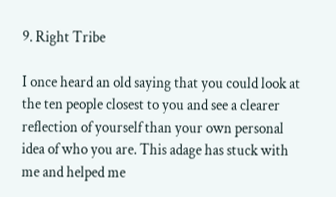9. Right Tribe

I once heard an old saying that you could look at the ten people closest to you and see a clearer reflection of yourself than your own personal idea of who you are. This adage has stuck with me and helped me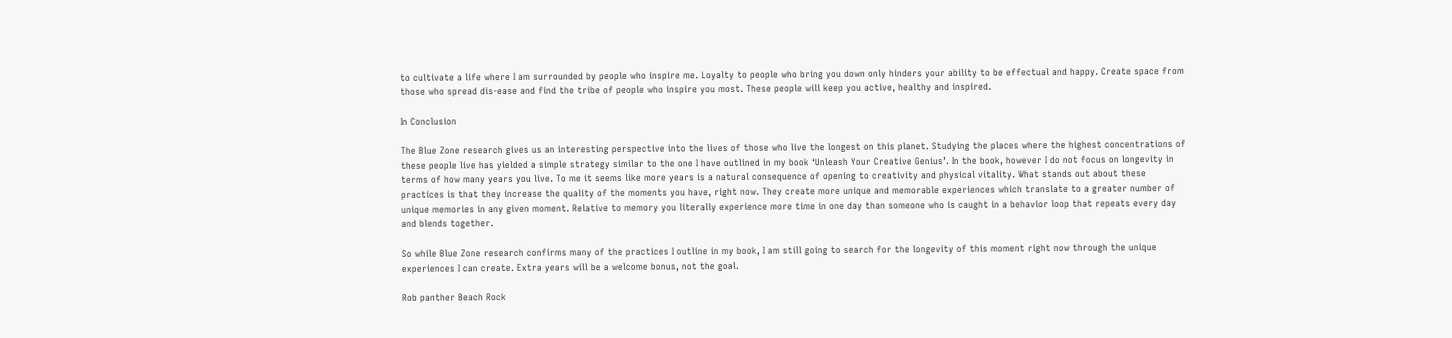to cultivate a life where I am surrounded by people who inspire me. Loyalty to people who bring you down only hinders your ability to be effectual and happy. Create space from those who spread dis-ease and find the tribe of people who inspire you most. These people will keep you active, healthy and inspired.

In Conclusion

The Blue Zone research gives us an interesting perspective into the lives of those who live the longest on this planet. Studying the places where the highest concentrations of these people live has yielded a simple strategy similar to the one I have outlined in my book ‘Unleash Your Creative Genius’. In the book, however I do not focus on longevity in terms of how many years you live. To me it seems like more years is a natural consequence of opening to creativity and physical vitality. What stands out about these practices is that they increase the quality of the moments you have, right now. They create more unique and memorable experiences which translate to a greater number of unique memories in any given moment. Relative to memory you literally experience more time in one day than someone who is caught in a behavior loop that repeats every day and blends together.

So while Blue Zone research confirms many of the practices I outline in my book, I am still going to search for the longevity of this moment right now through the unique experiences I can create. Extra years will be a welcome bonus, not the goal.

Rob panther Beach Rock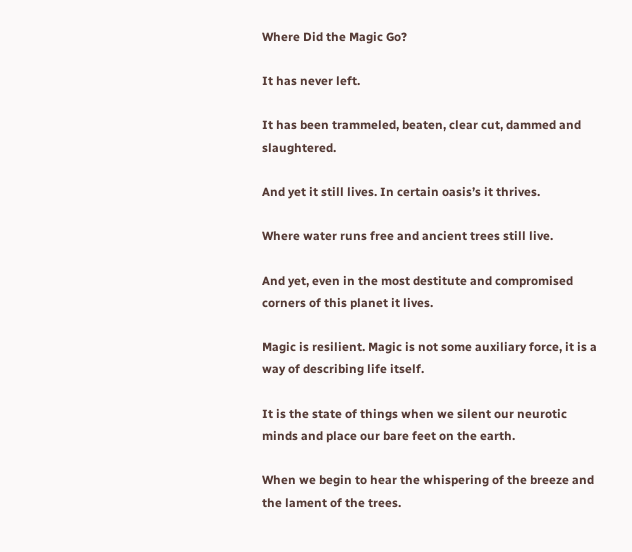Where Did the Magic Go?

It has never left.

It has been trammeled, beaten, clear cut, dammed and slaughtered.

And yet it still lives. In certain oasis’s it thrives.

Where water runs free and ancient trees still live.

And yet, even in the most destitute and compromised corners of this planet it lives.

Magic is resilient. Magic is not some auxiliary force, it is a way of describing life itself.

It is the state of things when we silent our neurotic minds and place our bare feet on the earth.

When we begin to hear the whispering of the breeze and the lament of the trees.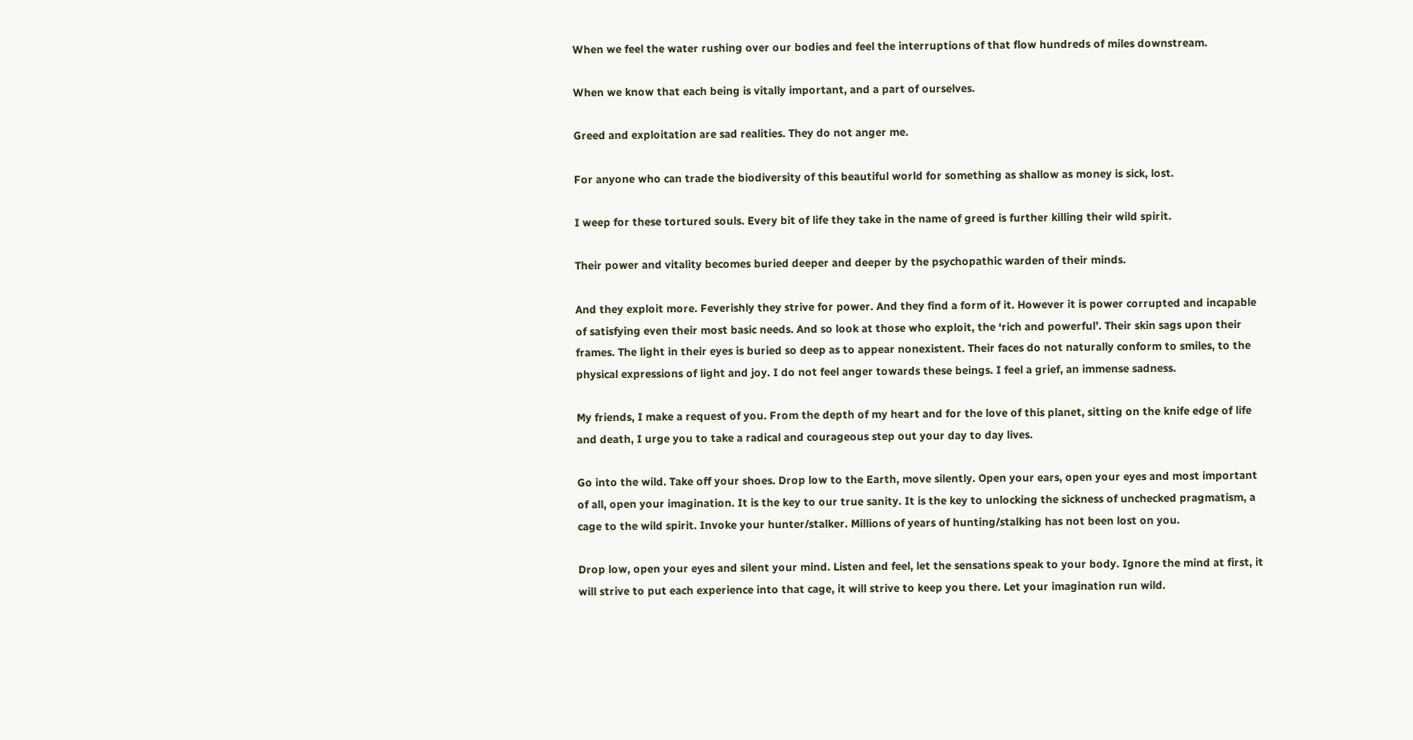When we feel the water rushing over our bodies and feel the interruptions of that flow hundreds of miles downstream.

When we know that each being is vitally important, and a part of ourselves.

Greed and exploitation are sad realities. They do not anger me.

For anyone who can trade the biodiversity of this beautiful world for something as shallow as money is sick, lost.

I weep for these tortured souls. Every bit of life they take in the name of greed is further killing their wild spirit.

Their power and vitality becomes buried deeper and deeper by the psychopathic warden of their minds.

And they exploit more. Feverishly they strive for power. And they find a form of it. However it is power corrupted and incapable of satisfying even their most basic needs. And so look at those who exploit, the ‘rich and powerful’. Their skin sags upon their frames. The light in their eyes is buried so deep as to appear nonexistent. Their faces do not naturally conform to smiles, to the physical expressions of light and joy. I do not feel anger towards these beings. I feel a grief, an immense sadness.

My friends, I make a request of you. From the depth of my heart and for the love of this planet, sitting on the knife edge of life and death, I urge you to take a radical and courageous step out your day to day lives.

Go into the wild. Take off your shoes. Drop low to the Earth, move silently. Open your ears, open your eyes and most important of all, open your imagination. It is the key to our true sanity. It is the key to unlocking the sickness of unchecked pragmatism, a cage to the wild spirit. Invoke your hunter/stalker. Millions of years of hunting/stalking has not been lost on you.

Drop low, open your eyes and silent your mind. Listen and feel, let the sensations speak to your body. Ignore the mind at first, it will strive to put each experience into that cage, it will strive to keep you there. Let your imagination run wild.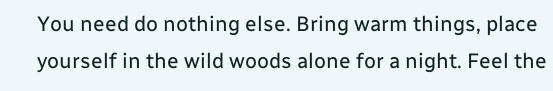You need do nothing else. Bring warm things, place yourself in the wild woods alone for a night. Feel the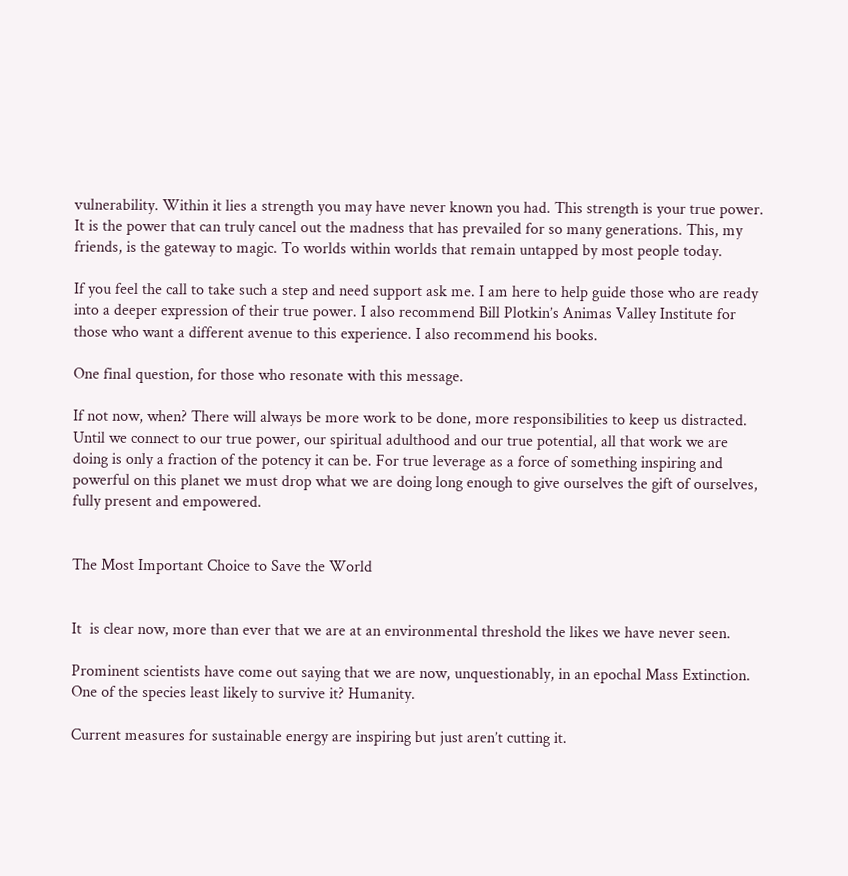vulnerability. Within it lies a strength you may have never known you had. This strength is your true power. It is the power that can truly cancel out the madness that has prevailed for so many generations. This, my friends, is the gateway to magic. To worlds within worlds that remain untapped by most people today.

If you feel the call to take such a step and need support ask me. I am here to help guide those who are ready into a deeper expression of their true power. I also recommend Bill Plotkin’s Animas Valley Institute for those who want a different avenue to this experience. I also recommend his books.

One final question, for those who resonate with this message.

If not now, when? There will always be more work to be done, more responsibilities to keep us distracted. Until we connect to our true power, our spiritual adulthood and our true potential, all that work we are doing is only a fraction of the potency it can be. For true leverage as a force of something inspiring and powerful on this planet we must drop what we are doing long enough to give ourselves the gift of ourselves, fully present and empowered.


The Most Important Choice to Save the World


It  is clear now, more than ever that we are at an environmental threshold the likes we have never seen.

Prominent scientists have come out saying that we are now, unquestionably, in an epochal Mass Extinction. One of the species least likely to survive it? Humanity.

Current measures for sustainable energy are inspiring but just aren’t cutting it.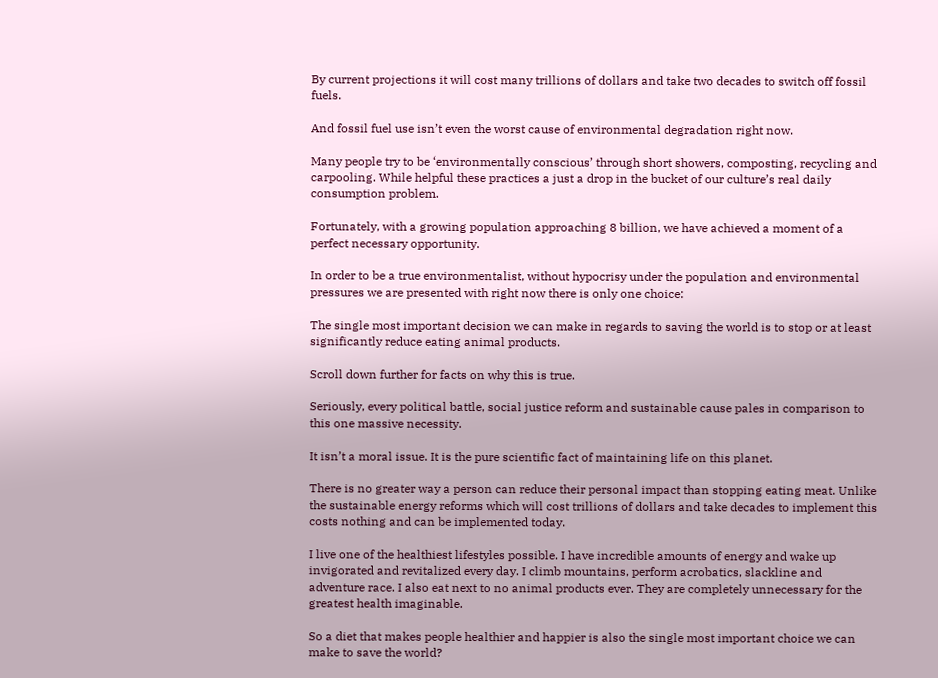By current projections it will cost many trillions of dollars and take two decades to switch off fossil fuels.

And fossil fuel use isn’t even the worst cause of environmental degradation right now.

Many people try to be ‘environmentally conscious’ through short showers, composting, recycling and carpooling. While helpful these practices a just a drop in the bucket of our culture’s real daily consumption problem.

Fortunately, with a growing population approaching 8 billion, we have achieved a moment of a perfect necessary opportunity.

In order to be a true environmentalist, without hypocrisy under the population and environmental pressures we are presented with right now there is only one choice:

The single most important decision we can make in regards to saving the world is to stop or at least significantly reduce eating animal products.

Scroll down further for facts on why this is true.

Seriously, every political battle, social justice reform and sustainable cause pales in comparison to this one massive necessity.

It isn’t a moral issue. It is the pure scientific fact of maintaining life on this planet.

There is no greater way a person can reduce their personal impact than stopping eating meat. Unlike the sustainable energy reforms which will cost trillions of dollars and take decades to implement this costs nothing and can be implemented today.

I live one of the healthiest lifestyles possible. I have incredible amounts of energy and wake up invigorated and revitalized every day. I climb mountains, perform acrobatics, slackline and adventure race. I also eat next to no animal products ever. They are completely unnecessary for the greatest health imaginable.

So a diet that makes people healthier and happier is also the single most important choice we can make to save the world?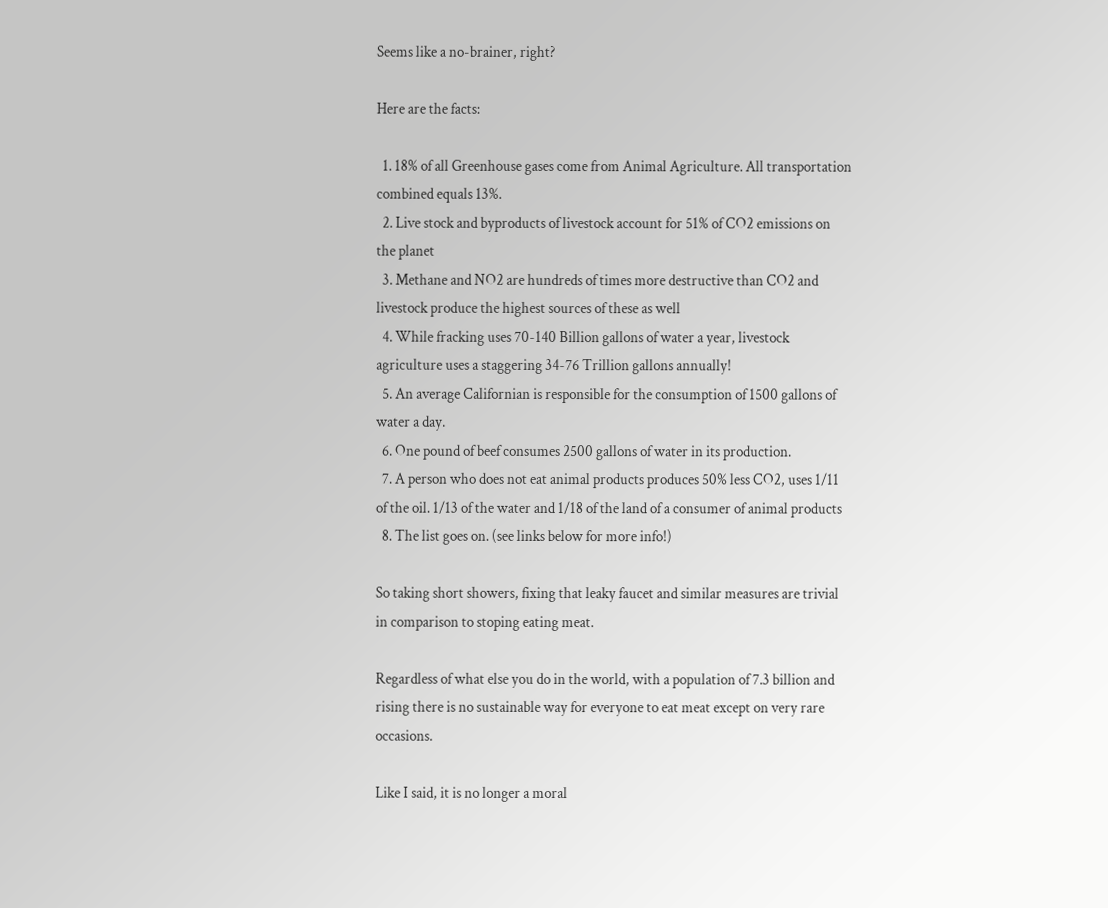Seems like a no-brainer, right?

Here are the facts:

  1. 18% of all Greenhouse gases come from Animal Agriculture. All transportation combined equals 13%.
  2. Live stock and byproducts of livestock account for 51% of CO2 emissions on the planet
  3. Methane and NO2 are hundreds of times more destructive than CO2 and livestock produce the highest sources of these as well
  4. While fracking uses 70-140 Billion gallons of water a year, livestock agriculture uses a staggering 34-76 Trillion gallons annually!
  5. An average Californian is responsible for the consumption of 1500 gallons of water a day.
  6. One pound of beef consumes 2500 gallons of water in its production.
  7. A person who does not eat animal products produces 50% less CO2, uses 1/11 of the oil. 1/13 of the water and 1/18 of the land of a consumer of animal products
  8. The list goes on. (see links below for more info!)

So taking short showers, fixing that leaky faucet and similar measures are trivial in comparison to stoping eating meat.

Regardless of what else you do in the world, with a population of 7.3 billion and rising there is no sustainable way for everyone to eat meat except on very rare occasions.

Like I said, it is no longer a moral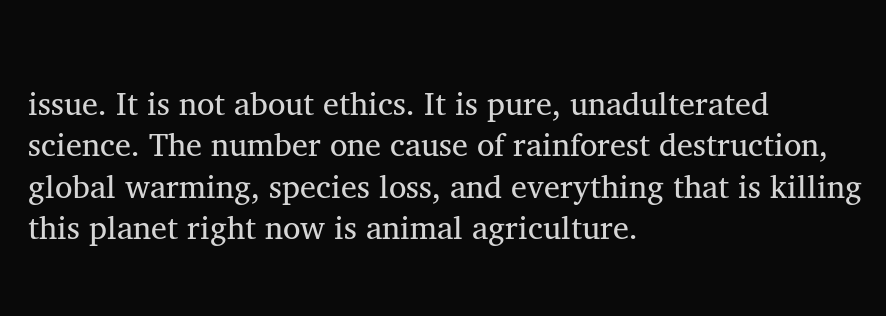issue. It is not about ethics. It is pure, unadulterated science. The number one cause of rainforest destruction, global warming, species loss, and everything that is killing this planet right now is animal agriculture.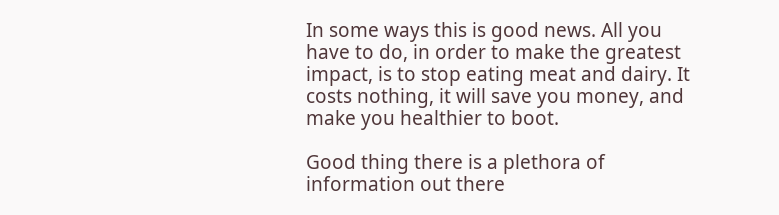In some ways this is good news. All you have to do, in order to make the greatest impact, is to stop eating meat and dairy. It costs nothing, it will save you money, and make you healthier to boot.

Good thing there is a plethora of information out there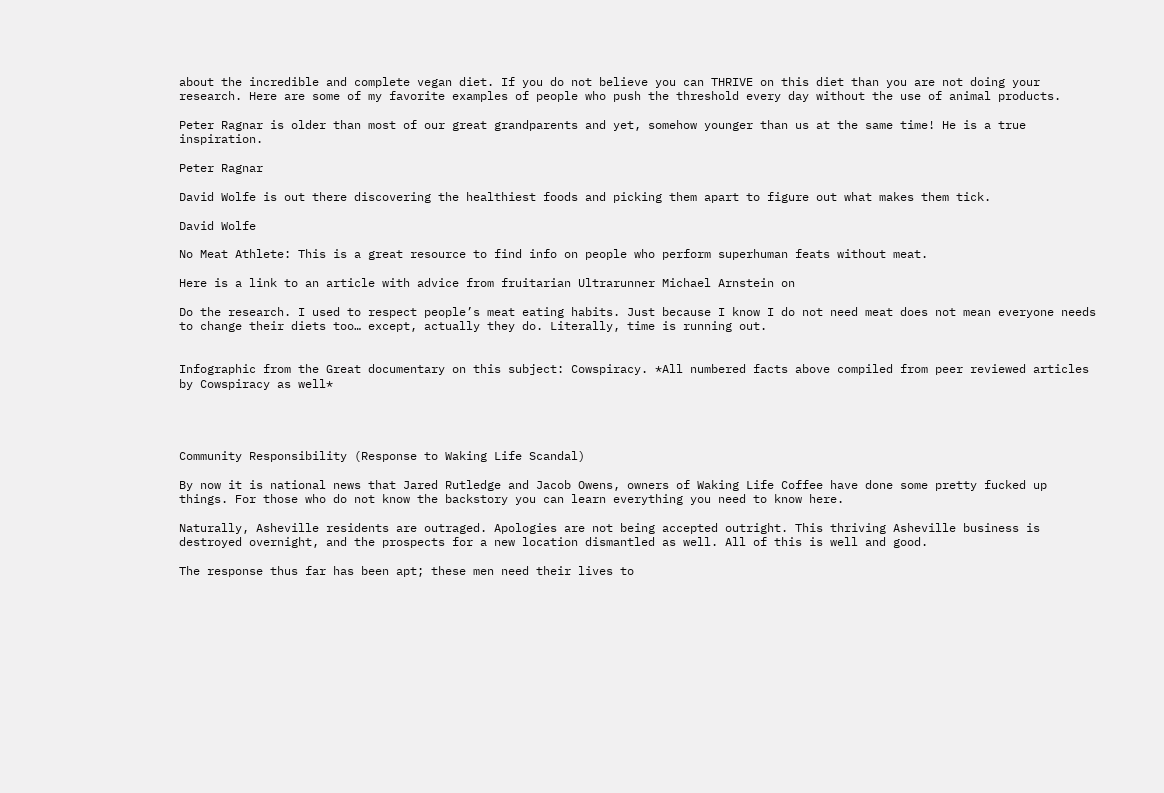about the incredible and complete vegan diet. If you do not believe you can THRIVE on this diet than you are not doing your research. Here are some of my favorite examples of people who push the threshold every day without the use of animal products.

Peter Ragnar is older than most of our great grandparents and yet, somehow younger than us at the same time! He is a true inspiration.

Peter Ragnar

David Wolfe is out there discovering the healthiest foods and picking them apart to figure out what makes them tick.

David Wolfe

No Meat Athlete: This is a great resource to find info on people who perform superhuman feats without meat.

Here is a link to an article with advice from fruitarian Ultrarunner Michael Arnstein on

Do the research. I used to respect people’s meat eating habits. Just because I know I do not need meat does not mean everyone needs to change their diets too… except, actually they do. Literally, time is running out.


Infographic from the Great documentary on this subject: Cowspiracy. *All numbered facts above compiled from peer reviewed articles by Cowspiracy as well*




Community Responsibility (Response to Waking Life Scandal)

By now it is national news that Jared Rutledge and Jacob Owens, owners of Waking Life Coffee have done some pretty fucked up things. For those who do not know the backstory you can learn everything you need to know here.

Naturally, Asheville residents are outraged. Apologies are not being accepted outright. This thriving Asheville business is destroyed overnight, and the prospects for a new location dismantled as well. All of this is well and good.

The response thus far has been apt; these men need their lives to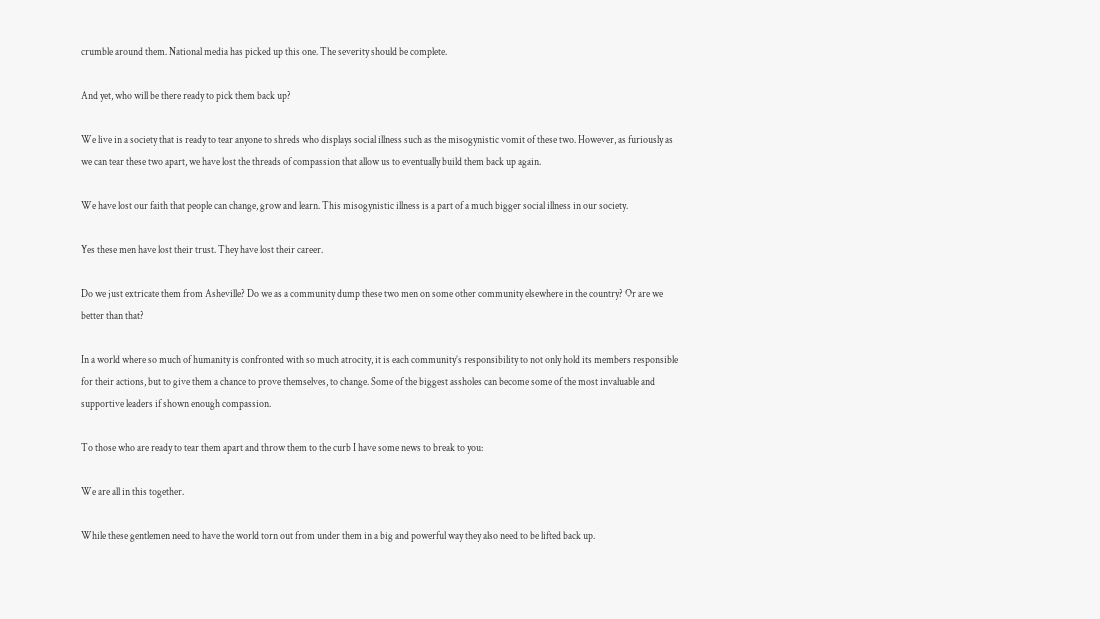crumble around them. National media has picked up this one. The severity should be complete.

And yet, who will be there ready to pick them back up?

We live in a society that is ready to tear anyone to shreds who displays social illness such as the misogynistic vomit of these two. However, as furiously as we can tear these two apart, we have lost the threads of compassion that allow us to eventually build them back up again.

We have lost our faith that people can change, grow and learn. This misogynistic illness is a part of a much bigger social illness in our society.

Yes these men have lost their trust. They have lost their career.

Do we just extricate them from Asheville? Do we as a community dump these two men on some other community elsewhere in the country? Or are we better than that?

In a world where so much of humanity is confronted with so much atrocity, it is each community’s responsibility to not only hold its members responsible for their actions, but to give them a chance to prove themselves, to change. Some of the biggest assholes can become some of the most invaluable and supportive leaders if shown enough compassion.

To those who are ready to tear them apart and throw them to the curb I have some news to break to you:

We are all in this together.

While these gentlemen need to have the world torn out from under them in a big and powerful way they also need to be lifted back up.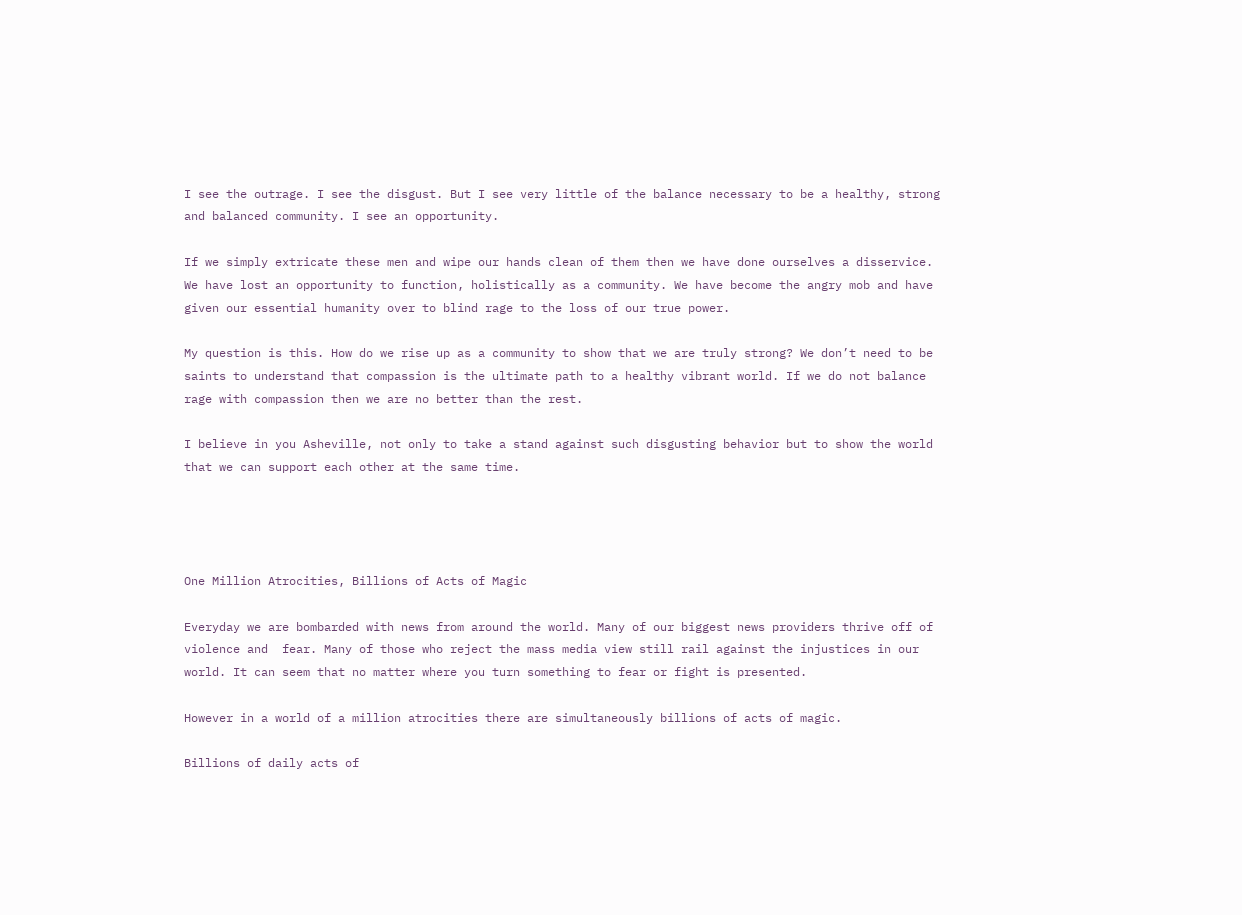I see the outrage. I see the disgust. But I see very little of the balance necessary to be a healthy, strong and balanced community. I see an opportunity.

If we simply extricate these men and wipe our hands clean of them then we have done ourselves a disservice. We have lost an opportunity to function, holistically as a community. We have become the angry mob and have given our essential humanity over to blind rage to the loss of our true power.

My question is this. How do we rise up as a community to show that we are truly strong? We don’t need to be saints to understand that compassion is the ultimate path to a healthy vibrant world. If we do not balance rage with compassion then we are no better than the rest.

I believe in you Asheville, not only to take a stand against such disgusting behavior but to show the world that we can support each other at the same time.




One Million Atrocities, Billions of Acts of Magic

Everyday we are bombarded with news from around the world. Many of our biggest news providers thrive off of violence and  fear. Many of those who reject the mass media view still rail against the injustices in our world. It can seem that no matter where you turn something to fear or fight is presented.

However in a world of a million atrocities there are simultaneously billions of acts of magic.

Billions of daily acts of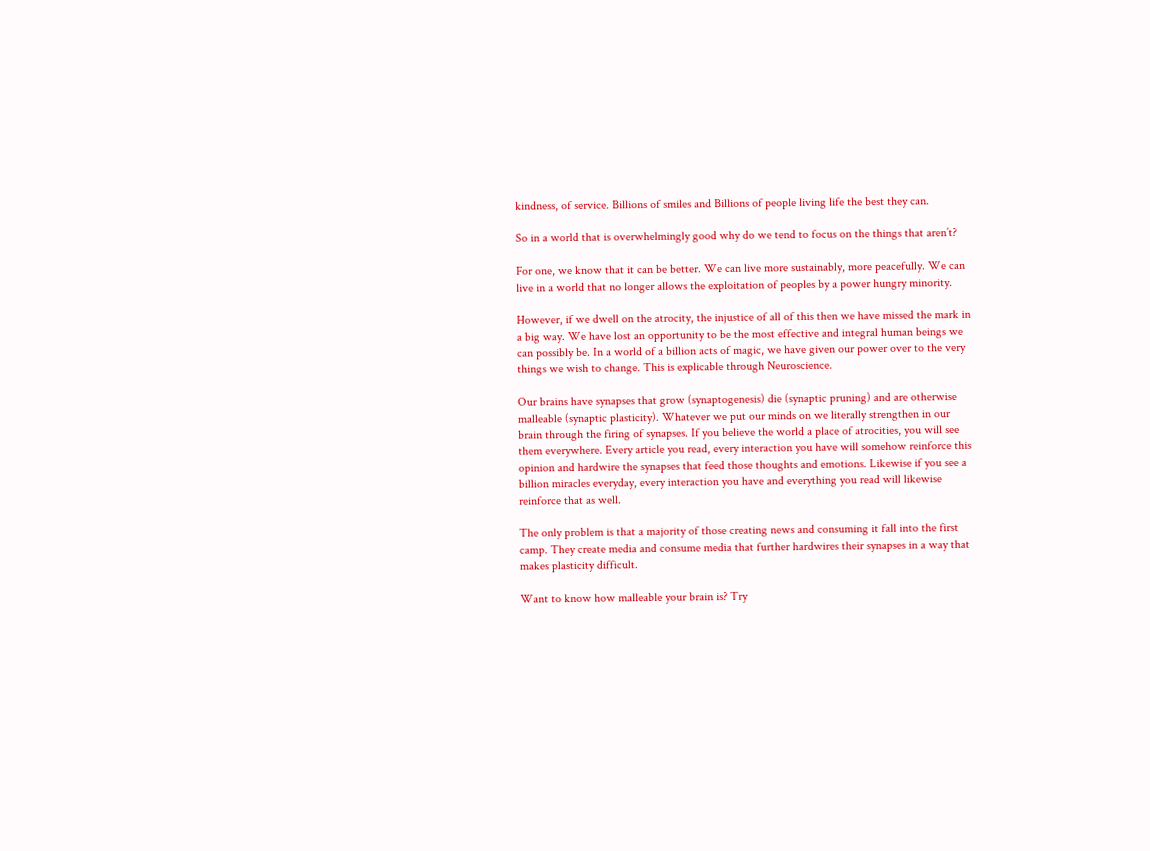kindness, of service. Billions of smiles and Billions of people living life the best they can.

So in a world that is overwhelmingly good why do we tend to focus on the things that aren’t?

For one, we know that it can be better. We can live more sustainably, more peacefully. We can live in a world that no longer allows the exploitation of peoples by a power hungry minority.

However, if we dwell on the atrocity, the injustice of all of this then we have missed the mark in a big way. We have lost an opportunity to be the most effective and integral human beings we can possibly be. In a world of a billion acts of magic, we have given our power over to the very things we wish to change. This is explicable through Neuroscience.

Our brains have synapses that grow (synaptogenesis) die (synaptic pruning) and are otherwise malleable (synaptic plasticity). Whatever we put our minds on we literally strengthen in our brain through the firing of synapses. If you believe the world a place of atrocities, you will see them everywhere. Every article you read, every interaction you have will somehow reinforce this opinion and hardwire the synapses that feed those thoughts and emotions. Likewise if you see a billion miracles everyday, every interaction you have and everything you read will likewise reinforce that as well.

The only problem is that a majority of those creating news and consuming it fall into the first camp. They create media and consume media that further hardwires their synapses in a way that makes plasticity difficult.

Want to know how malleable your brain is? Try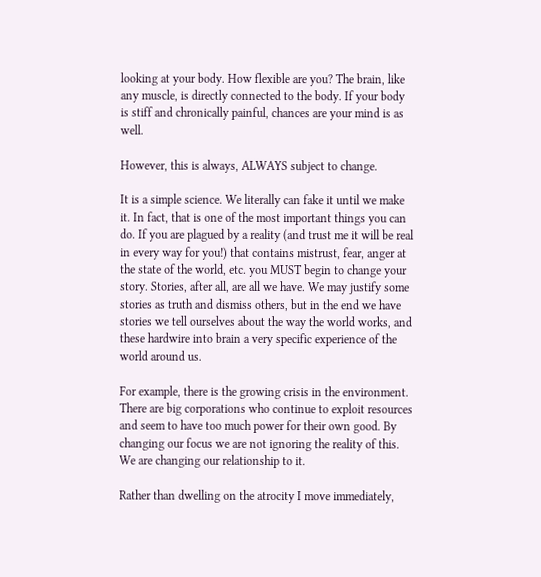looking at your body. How flexible are you? The brain, like any muscle, is directly connected to the body. If your body is stiff and chronically painful, chances are your mind is as well.

However, this is always, ALWAYS subject to change.

It is a simple science. We literally can fake it until we make it. In fact, that is one of the most important things you can do. If you are plagued by a reality (and trust me it will be real in every way for you!) that contains mistrust, fear, anger at the state of the world, etc. you MUST begin to change your story. Stories, after all, are all we have. We may justify some stories as truth and dismiss others, but in the end we have stories we tell ourselves about the way the world works, and these hardwire into brain a very specific experience of the world around us.

For example, there is the growing crisis in the environment. There are big corporations who continue to exploit resources and seem to have too much power for their own good. By changing our focus we are not ignoring the reality of this. We are changing our relationship to it.

Rather than dwelling on the atrocity I move immediately,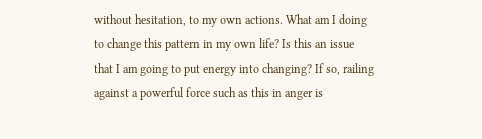without hesitation, to my own actions. What am I doing to change this pattern in my own life? Is this an issue that I am going to put energy into changing? If so, railing against a powerful force such as this in anger is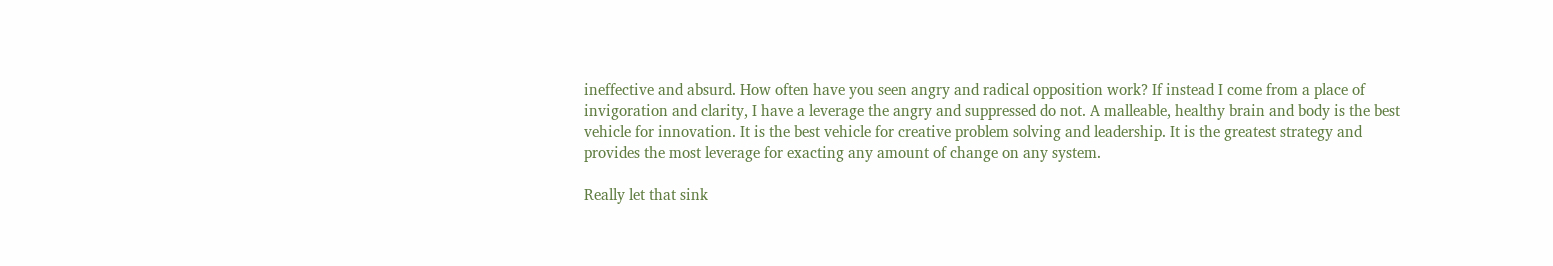ineffective and absurd. How often have you seen angry and radical opposition work? If instead I come from a place of invigoration and clarity, I have a leverage the angry and suppressed do not. A malleable, healthy brain and body is the best vehicle for innovation. It is the best vehicle for creative problem solving and leadership. It is the greatest strategy and provides the most leverage for exacting any amount of change on any system.

Really let that sink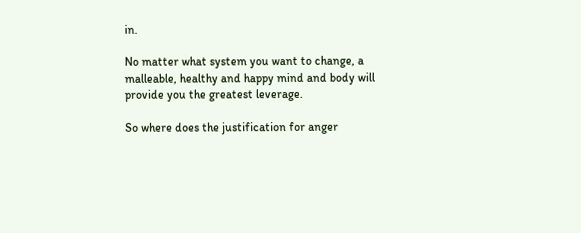in.

No matter what system you want to change, a malleable, healthy and happy mind and body will provide you the greatest leverage.

So where does the justification for anger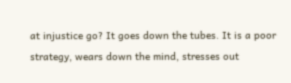at injustice go? It goes down the tubes. It is a poor strategy, wears down the mind, stresses out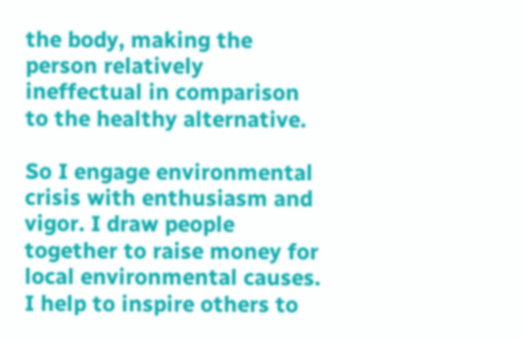the body, making the person relatively ineffectual in comparison to the healthy alternative.

So I engage environmental crisis with enthusiasm and vigor. I draw people together to raise money for local environmental causes. I help to inspire others to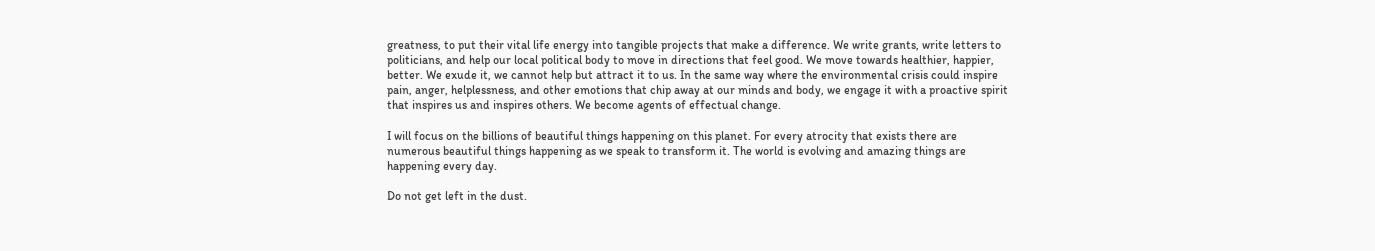greatness, to put their vital life energy into tangible projects that make a difference. We write grants, write letters to politicians, and help our local political body to move in directions that feel good. We move towards healthier, happier, better. We exude it, we cannot help but attract it to us. In the same way where the environmental crisis could inspire pain, anger, helplessness, and other emotions that chip away at our minds and body, we engage it with a proactive spirit that inspires us and inspires others. We become agents of effectual change.

I will focus on the billions of beautiful things happening on this planet. For every atrocity that exists there are numerous beautiful things happening as we speak to transform it. The world is evolving and amazing things are happening every day.

Do not get left in the dust.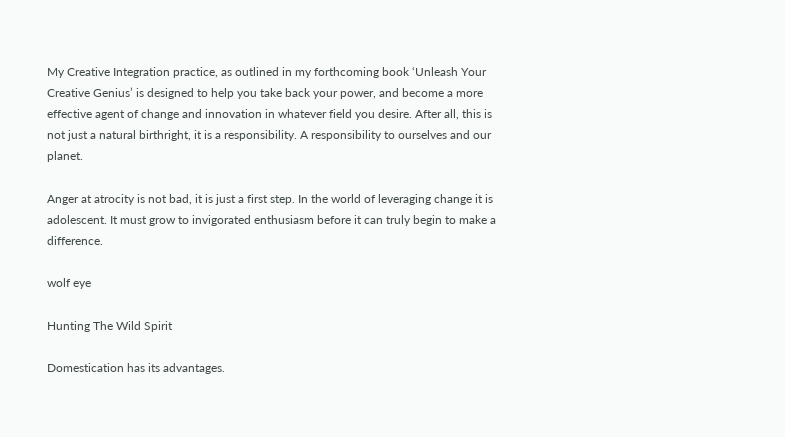My Creative Integration practice, as outlined in my forthcoming book ‘Unleash Your Creative Genius’ is designed to help you take back your power, and become a more effective agent of change and innovation in whatever field you desire. After all, this is not just a natural birthright, it is a responsibility. A responsibility to ourselves and our planet.

Anger at atrocity is not bad, it is just a first step. In the world of leveraging change it is adolescent. It must grow to invigorated enthusiasm before it can truly begin to make a difference.

wolf eye

Hunting The Wild Spirit

Domestication has its advantages.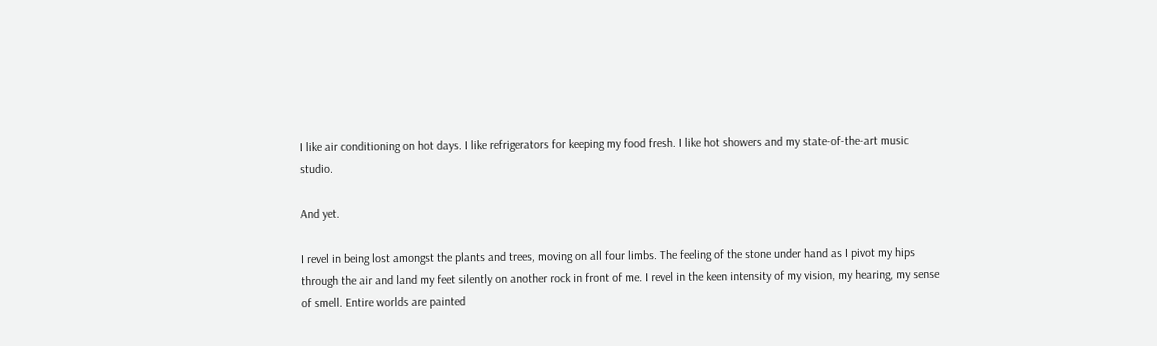I like air conditioning on hot days. I like refrigerators for keeping my food fresh. I like hot showers and my state-of-the-art music studio.

And yet.

I revel in being lost amongst the plants and trees, moving on all four limbs. The feeling of the stone under hand as I pivot my hips through the air and land my feet silently on another rock in front of me. I revel in the keen intensity of my vision, my hearing, my sense of smell. Entire worlds are painted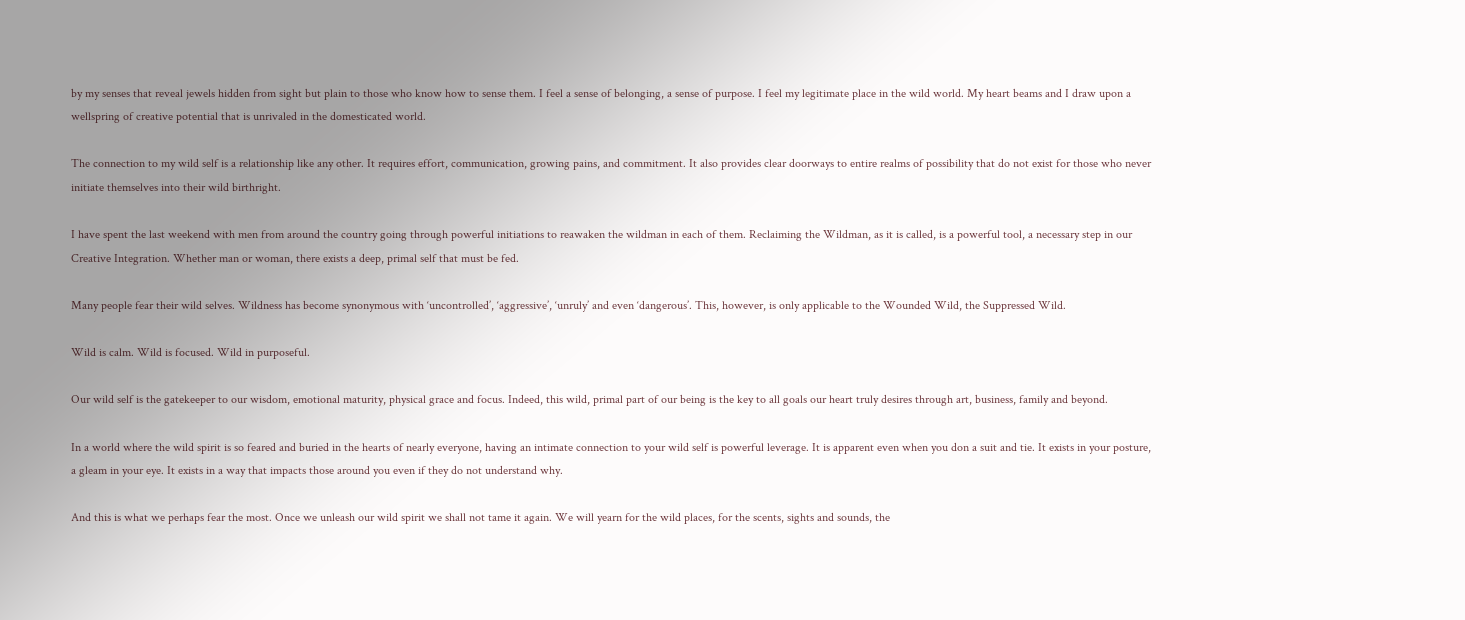by my senses that reveal jewels hidden from sight but plain to those who know how to sense them. I feel a sense of belonging, a sense of purpose. I feel my legitimate place in the wild world. My heart beams and I draw upon a wellspring of creative potential that is unrivaled in the domesticated world.

The connection to my wild self is a relationship like any other. It requires effort, communication, growing pains, and commitment. It also provides clear doorways to entire realms of possibility that do not exist for those who never initiate themselves into their wild birthright.

I have spent the last weekend with men from around the country going through powerful initiations to reawaken the wildman in each of them. Reclaiming the Wildman, as it is called, is a powerful tool, a necessary step in our Creative Integration. Whether man or woman, there exists a deep, primal self that must be fed.

Many people fear their wild selves. Wildness has become synonymous with ‘uncontrolled’, ‘aggressive’, ‘unruly’ and even ‘dangerous’. This, however, is only applicable to the Wounded Wild, the Suppressed Wild.

Wild is calm. Wild is focused. Wild in purposeful.

Our wild self is the gatekeeper to our wisdom, emotional maturity, physical grace and focus. Indeed, this wild, primal part of our being is the key to all goals our heart truly desires through art, business, family and beyond.

In a world where the wild spirit is so feared and buried in the hearts of nearly everyone, having an intimate connection to your wild self is powerful leverage. It is apparent even when you don a suit and tie. It exists in your posture, a gleam in your eye. It exists in a way that impacts those around you even if they do not understand why.

And this is what we perhaps fear the most. Once we unleash our wild spirit we shall not tame it again. We will yearn for the wild places, for the scents, sights and sounds, the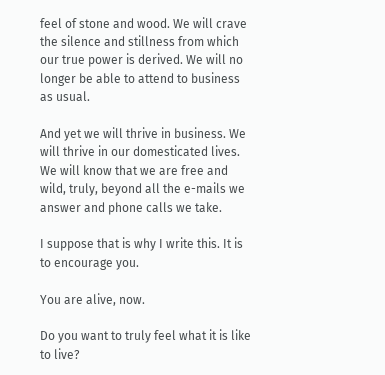feel of stone and wood. We will crave the silence and stillness from which our true power is derived. We will no longer be able to attend to business as usual.

And yet we will thrive in business. We will thrive in our domesticated lives. We will know that we are free and wild, truly, beyond all the e-mails we answer and phone calls we take.

I suppose that is why I write this. It is to encourage you.

You are alive, now.

Do you want to truly feel what it is like to live?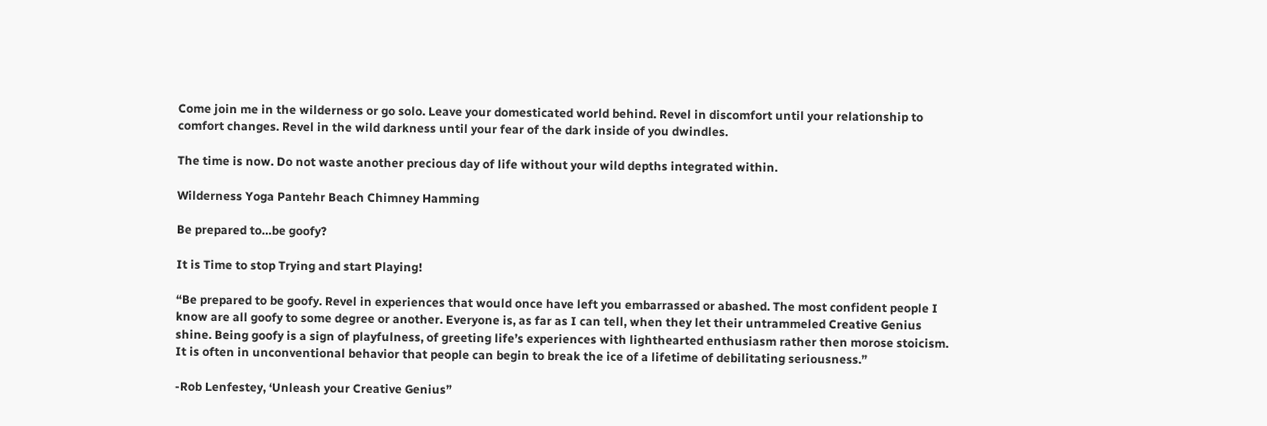Come join me in the wilderness or go solo. Leave your domesticated world behind. Revel in discomfort until your relationship to comfort changes. Revel in the wild darkness until your fear of the dark inside of you dwindles.

The time is now. Do not waste another precious day of life without your wild depths integrated within.

Wilderness Yoga Pantehr Beach Chimney Hamming

Be prepared to…be goofy?

It is Time to stop Trying and start Playing!

“Be prepared to be goofy. Revel in experiences that would once have left you embarrassed or abashed. The most confident people I know are all goofy to some degree or another. Everyone is, as far as I can tell, when they let their untrammeled Creative Genius shine. Being goofy is a sign of playfulness, of greeting life’s experiences with lighthearted enthusiasm rather then morose stoicism. It is often in unconventional behavior that people can begin to break the ice of a lifetime of debilitating seriousness.”

-Rob Lenfestey, ‘Unleash your Creative Genius”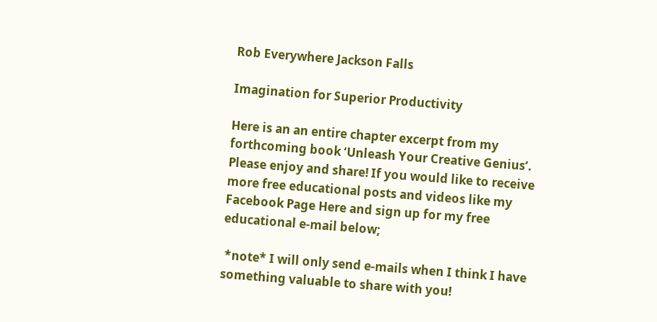Rob Everywhere Jackson Falls

Imagination for Superior Productivity

Here is an an entire chapter excerpt from my forthcoming book ‘Unleash Your Creative Genius’. Please enjoy and share! If you would like to receive more free educational posts and videos like my Facebook Page Here and sign up for my free educational e-mail below;

 *note* I will only send e-mails when I think I have something valuable to share with you!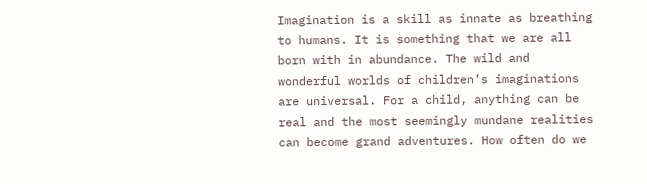Imagination is a skill as innate as breathing to humans. It is something that we are all born with in abundance. The wild and wonderful worlds of children’s imaginations are universal. For a child, anything can be real and the most seemingly mundane realities can become grand adventures. How often do we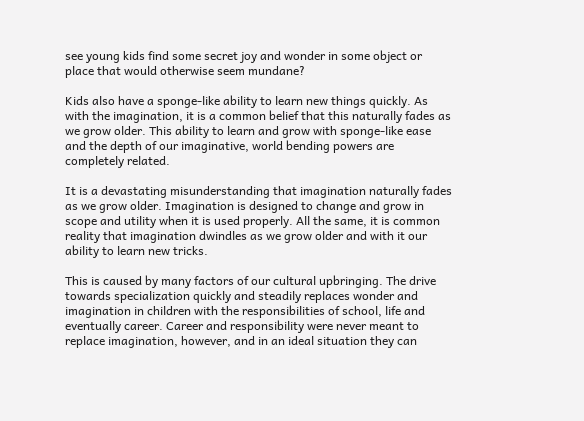see young kids find some secret joy and wonder in some object or place that would otherwise seem mundane?

Kids also have a sponge-like ability to learn new things quickly. As with the imagination, it is a common belief that this naturally fades as we grow older. This ability to learn and grow with sponge-like ease and the depth of our imaginative, world bending powers are completely related.

It is a devastating misunderstanding that imagination naturally fades as we grow older. Imagination is designed to change and grow in scope and utility when it is used properly. All the same, it is common reality that imagination dwindles as we grow older and with it our ability to learn new tricks.

This is caused by many factors of our cultural upbringing. The drive towards specialization quickly and steadily replaces wonder and imagination in children with the responsibilities of school, life and eventually career. Career and responsibility were never meant to replace imagination, however, and in an ideal situation they can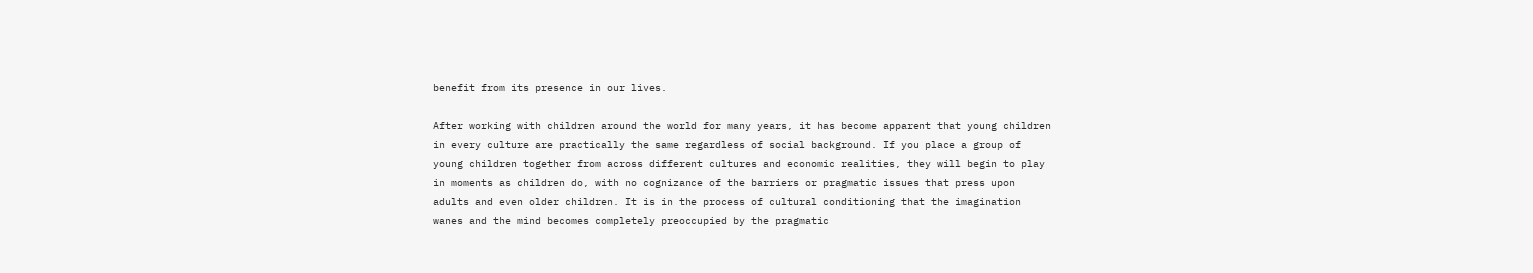benefit from its presence in our lives.

After working with children around the world for many years, it has become apparent that young children in every culture are practically the same regardless of social background. If you place a group of young children together from across different cultures and economic realities, they will begin to play in moments as children do, with no cognizance of the barriers or pragmatic issues that press upon adults and even older children. It is in the process of cultural conditioning that the imagination wanes and the mind becomes completely preoccupied by the pragmatic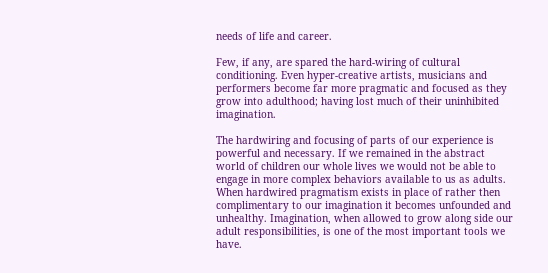needs of life and career.

Few, if any, are spared the hard-wiring of cultural conditioning. Even hyper-creative artists, musicians and performers become far more pragmatic and focused as they grow into adulthood; having lost much of their uninhibited imagination.

The hardwiring and focusing of parts of our experience is powerful and necessary. If we remained in the abstract world of children our whole lives we would not be able to engage in more complex behaviors available to us as adults. When hardwired pragmatism exists in place of rather then complimentary to our imagination it becomes unfounded and unhealthy. Imagination, when allowed to grow along side our adult responsibilities, is one of the most important tools we have.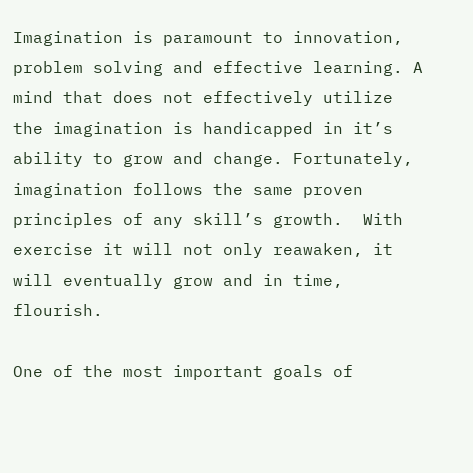Imagination is paramount to innovation, problem solving and effective learning. A mind that does not effectively utilize the imagination is handicapped in it’s ability to grow and change. Fortunately, imagination follows the same proven principles of any skill’s growth.  With exercise it will not only reawaken, it will eventually grow and in time, flourish.

One of the most important goals of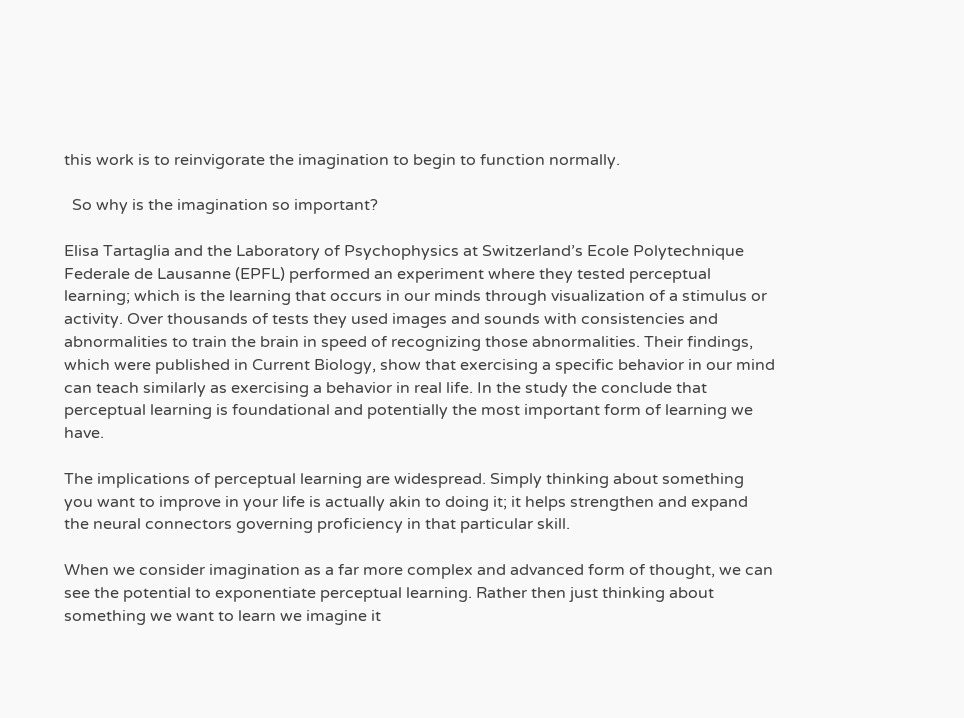this work is to reinvigorate the imagination to begin to function normally.

  So why is the imagination so important?

Elisa Tartaglia and the Laboratory of Psychophysics at Switzerland’s Ecole Polytechnique Federale de Lausanne (EPFL) performed an experiment where they tested perceptual learning; which is the learning that occurs in our minds through visualization of a stimulus or activity. Over thousands of tests they used images and sounds with consistencies and abnormalities to train the brain in speed of recognizing those abnormalities. Their findings, which were published in Current Biology, show that exercising a specific behavior in our mind can teach similarly as exercising a behavior in real life. In the study the conclude that perceptual learning is foundational and potentially the most important form of learning we have.

The implications of perceptual learning are widespread. Simply thinking about something you want to improve in your life is actually akin to doing it; it helps strengthen and expand the neural connectors governing proficiency in that particular skill.

When we consider imagination as a far more complex and advanced form of thought, we can see the potential to exponentiate perceptual learning. Rather then just thinking about something we want to learn we imagine it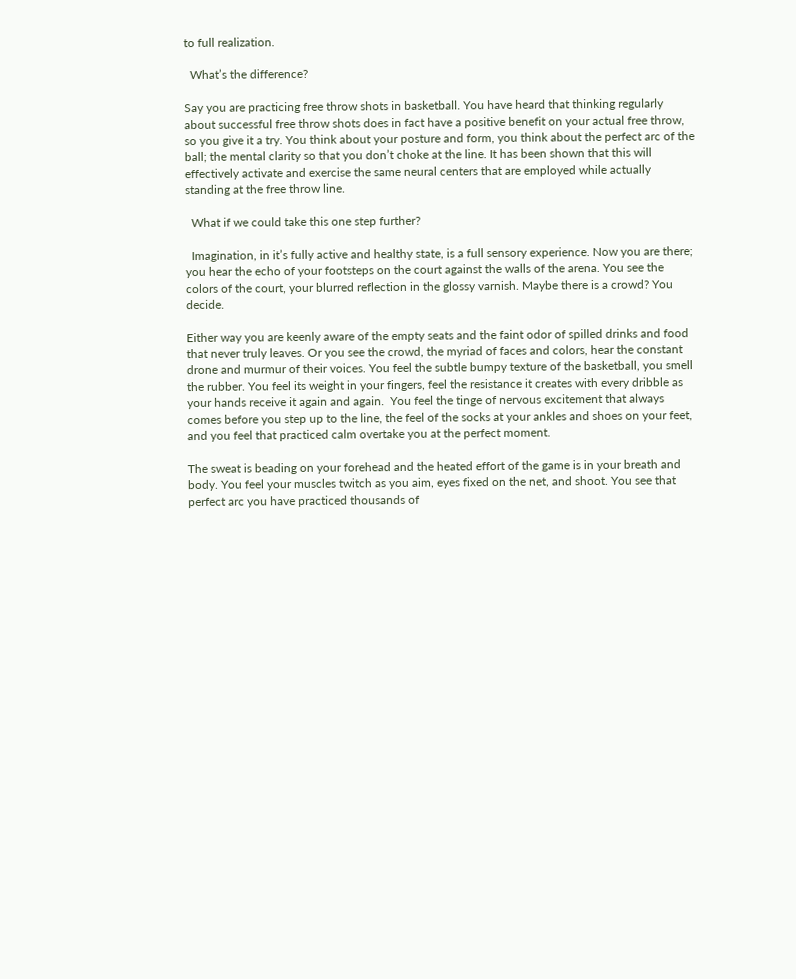to full realization.

  What’s the difference?

Say you are practicing free throw shots in basketball. You have heard that thinking regularly about successful free throw shots does in fact have a positive benefit on your actual free throw, so you give it a try. You think about your posture and form, you think about the perfect arc of the ball; the mental clarity so that you don’t choke at the line. It has been shown that this will effectively activate and exercise the same neural centers that are employed while actually standing at the free throw line.

  What if we could take this one step further?

  Imagination, in it’s fully active and healthy state, is a full sensory experience. Now you are there; you hear the echo of your footsteps on the court against the walls of the arena. You see the colors of the court, your blurred reflection in the glossy varnish. Maybe there is a crowd? You decide.

Either way you are keenly aware of the empty seats and the faint odor of spilled drinks and food that never truly leaves. Or you see the crowd, the myriad of faces and colors, hear the constant drone and murmur of their voices. You feel the subtle bumpy texture of the basketball, you smell the rubber. You feel its weight in your fingers, feel the resistance it creates with every dribble as your hands receive it again and again.  You feel the tinge of nervous excitement that always comes before you step up to the line, the feel of the socks at your ankles and shoes on your feet, and you feel that practiced calm overtake you at the perfect moment.

The sweat is beading on your forehead and the heated effort of the game is in your breath and body. You feel your muscles twitch as you aim, eyes fixed on the net, and shoot. You see that perfect arc you have practiced thousands of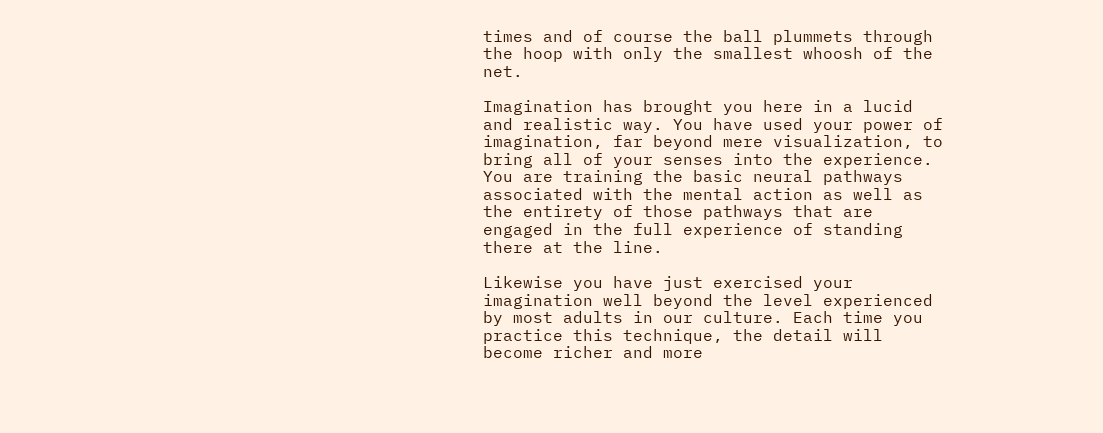times and of course the ball plummets through the hoop with only the smallest whoosh of the net.

Imagination has brought you here in a lucid and realistic way. You have used your power of imagination, far beyond mere visualization, to bring all of your senses into the experience. You are training the basic neural pathways associated with the mental action as well as the entirety of those pathways that are engaged in the full experience of standing there at the line.

Likewise you have just exercised your imagination well beyond the level experienced by most adults in our culture. Each time you practice this technique, the detail will become richer and more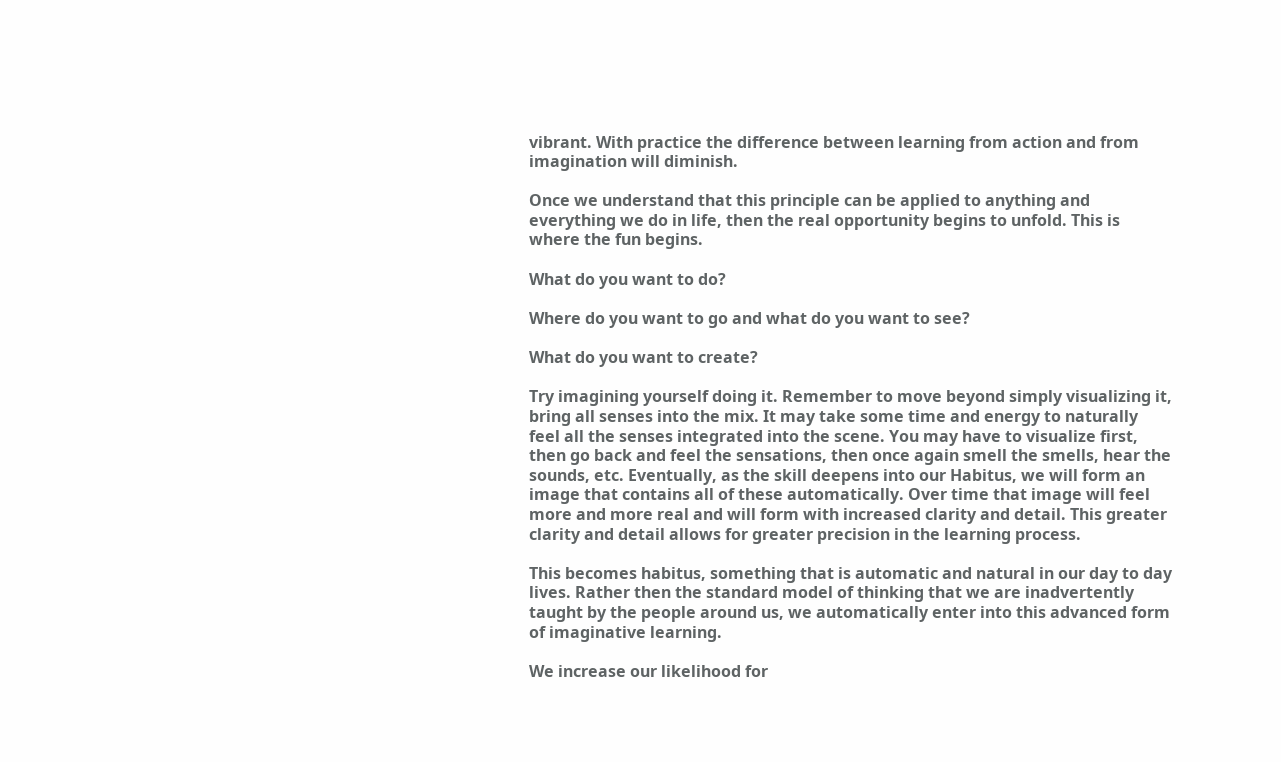vibrant. With practice the difference between learning from action and from imagination will diminish.

Once we understand that this principle can be applied to anything and everything we do in life, then the real opportunity begins to unfold. This is where the fun begins.

What do you want to do?

Where do you want to go and what do you want to see?

What do you want to create?

Try imagining yourself doing it. Remember to move beyond simply visualizing it, bring all senses into the mix. It may take some time and energy to naturally feel all the senses integrated into the scene. You may have to visualize first, then go back and feel the sensations, then once again smell the smells, hear the sounds, etc. Eventually, as the skill deepens into our Habitus, we will form an image that contains all of these automatically. Over time that image will feel more and more real and will form with increased clarity and detail. This greater clarity and detail allows for greater precision in the learning process.

This becomes habitus, something that is automatic and natural in our day to day lives. Rather then the standard model of thinking that we are inadvertently taught by the people around us, we automatically enter into this advanced form of imaginative learning.

We increase our likelihood for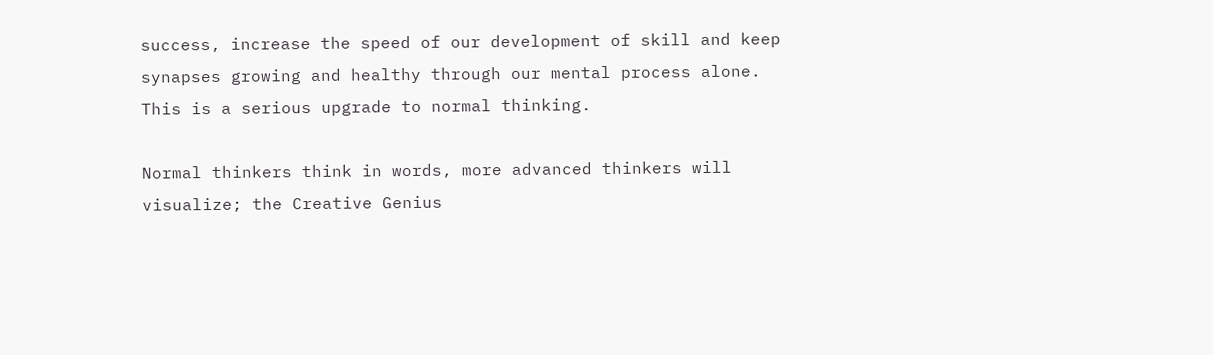success, increase the speed of our development of skill and keep synapses growing and healthy through our mental process alone. This is a serious upgrade to normal thinking.

Normal thinkers think in words, more advanced thinkers will visualize; the Creative Genius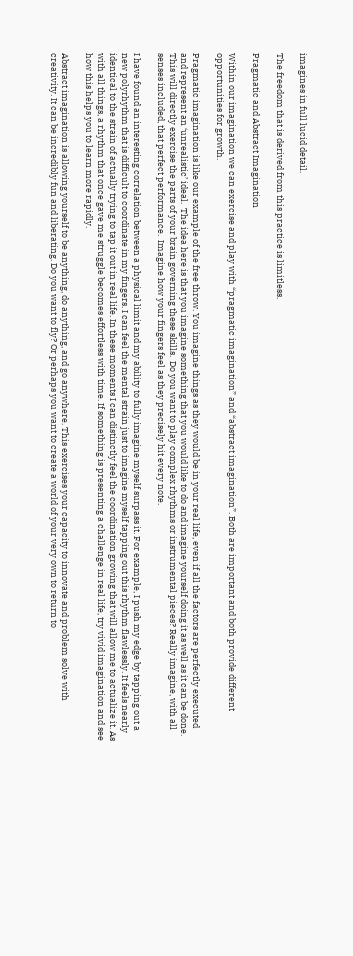imagines in full lucid detail.

The freedom that is derived from this practice is limitless.

Pragmatic and Abstract Imagination

Within our imagination we can exercise and play with “pragmatic imagination” and “abstract imagination”. Both are important and both provide different opportunities for growth.

Pragmatic imagination is like our example of the free throw. You imagine things as they would be in your real life, even if all the factors are perfectly executed and represent an ‘unrealistic’ ideal.  The idea here is that you imagine something that you would like to do and imagine yourself doing it as well as it can be done. This will directly exercise the parts of your brain governing these skills.  Do you want to play complex rhythms or instrumental pieces? Really imagine, with all senses included, that perfect performance.  Imagine how your fingers feel as they precisely hit every note.

I have found an interesting correlation between a physical limit and my ability to fully imagine myself surpass it. For example, I push my edge by tapping out a new polyrhythm that is difficult to coordinate in my fingers. I can feel the mental strain just to imagine myself tapping out this rhythm flawlessly. It feels nearly identical to the strain of actually trying to tap it out in real life. In these moments I can distinctly feel the coordination growing that will allow me to actualize it. As with all things, a rhythm that once gave me struggle becomes effortless with time. If something is presenting a challenge in real life, try vivid imagination and see how this helps you to learn more rapidly.

Abstract imagination is allowing yourself to be anything, do anything, and go anywhere. This exercises your capacity to innovate and problem solve with creativity. It can be incredibly fun and liberating. Do you want to fly? Or perhaps you want to create a world of your very own to return to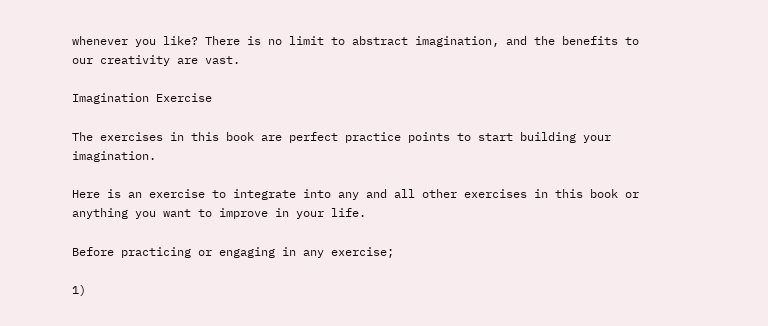whenever you like? There is no limit to abstract imagination, and the benefits to our creativity are vast.

Imagination Exercise

The exercises in this book are perfect practice points to start building your imagination.

Here is an exercise to integrate into any and all other exercises in this book or anything you want to improve in your life.

Before practicing or engaging in any exercise;

1)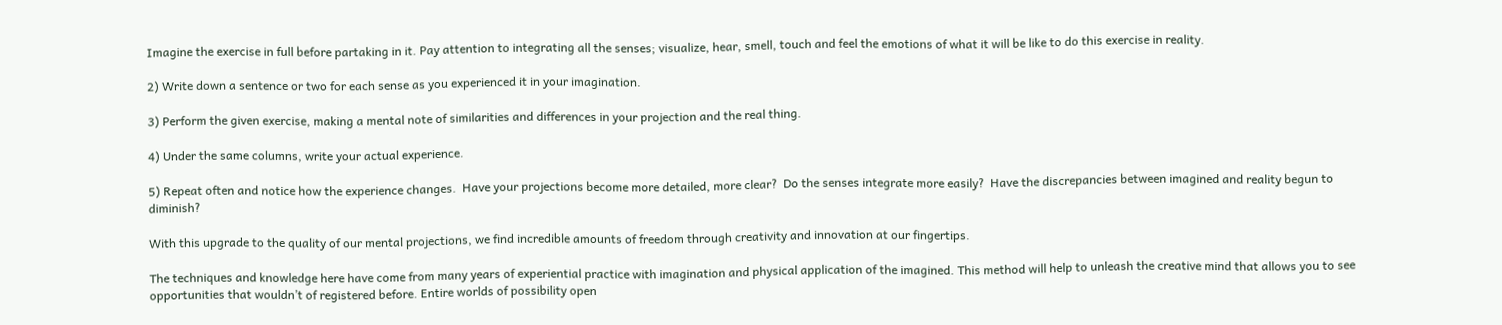Imagine the exercise in full before partaking in it. Pay attention to integrating all the senses; visualize, hear, smell, touch and feel the emotions of what it will be like to do this exercise in reality.

2) Write down a sentence or two for each sense as you experienced it in your imagination.

3) Perform the given exercise, making a mental note of similarities and differences in your projection and the real thing.

4) Under the same columns, write your actual experience.

5) Repeat often and notice how the experience changes.  Have your projections become more detailed, more clear?  Do the senses integrate more easily?  Have the discrepancies between imagined and reality begun to diminish?

With this upgrade to the quality of our mental projections, we find incredible amounts of freedom through creativity and innovation at our fingertips.

The techniques and knowledge here have come from many years of experiential practice with imagination and physical application of the imagined. This method will help to unleash the creative mind that allows you to see opportunities that wouldn’t of registered before. Entire worlds of possibility open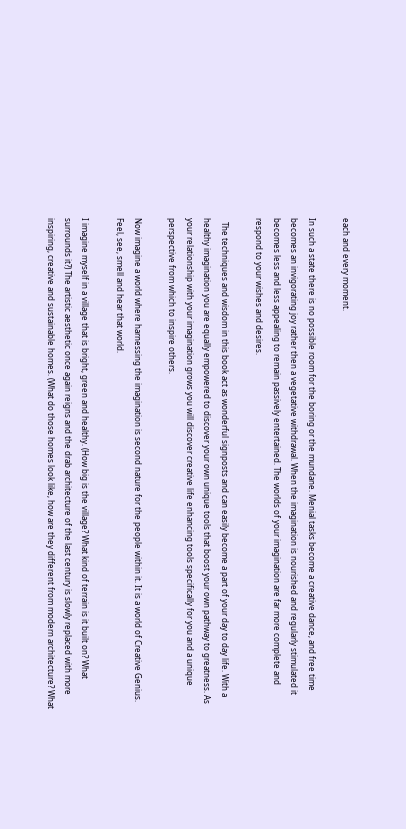each and every moment.

In such a state there is no possible room for the boring or the mundane. Menial tasks become a creative dance, and free time becomes an invigorating joy rather then a vegetative withdrawal. When the imagination is nourished and regularly stimulated it becomes less and less appealing to remain passively entertained. The worlds of your imagination are far more complete and respond to your wishes and desires.

  The techniques and wisdom in this book act as wonderful signposts and can easily become a part of your day to day life. With a healthy imagination you are equally empowered to discover your own unique tools that boost your own pathway to greatness. As your relationship with your imagination grows you will discover creative life enhancing tools specifically for you and a unique perspective from which to inspire others.

Now imagine a world where harnessing the imagination is second nature for the people within it. It is a world of Creative Genius. Feel, see, smell and hear that world.

I imagine myself in a village that is bright, green and healthy. (How big is the village? What kind of terrain is it built on? What surrounds it?) The artistic aesthetic once again reigns and the drab architecture of the last century is slowly replaced with more inspiring, creative and sustainable homes. (What do those homes look like, how are they different from modern architecture? What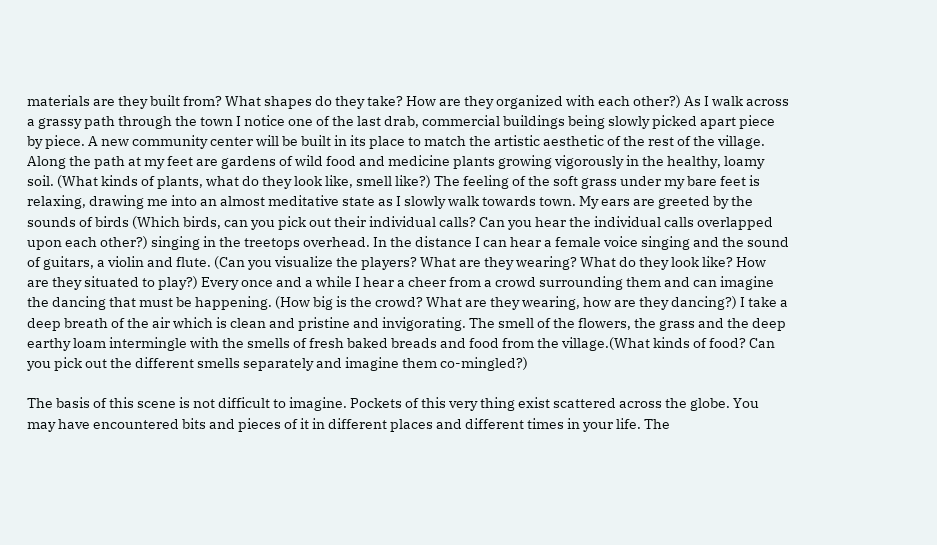materials are they built from? What shapes do they take? How are they organized with each other?) As I walk across a grassy path through the town I notice one of the last drab, commercial buildings being slowly picked apart piece by piece. A new community center will be built in its place to match the artistic aesthetic of the rest of the village. Along the path at my feet are gardens of wild food and medicine plants growing vigorously in the healthy, loamy soil. (What kinds of plants, what do they look like, smell like?) The feeling of the soft grass under my bare feet is relaxing, drawing me into an almost meditative state as I slowly walk towards town. My ears are greeted by the sounds of birds (Which birds, can you pick out their individual calls? Can you hear the individual calls overlapped upon each other?) singing in the treetops overhead. In the distance I can hear a female voice singing and the sound of guitars, a violin and flute. (Can you visualize the players? What are they wearing? What do they look like? How are they situated to play?) Every once and a while I hear a cheer from a crowd surrounding them and can imagine the dancing that must be happening. (How big is the crowd? What are they wearing, how are they dancing?) I take a deep breath of the air which is clean and pristine and invigorating. The smell of the flowers, the grass and the deep earthy loam intermingle with the smells of fresh baked breads and food from the village.(What kinds of food? Can you pick out the different smells separately and imagine them co-mingled?)

The basis of this scene is not difficult to imagine. Pockets of this very thing exist scattered across the globe. You may have encountered bits and pieces of it in different places and different times in your life. The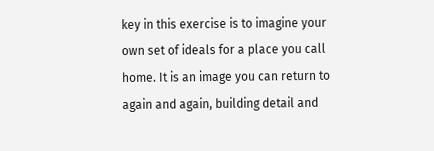key in this exercise is to imagine your own set of ideals for a place you call home. It is an image you can return to again and again, building detail and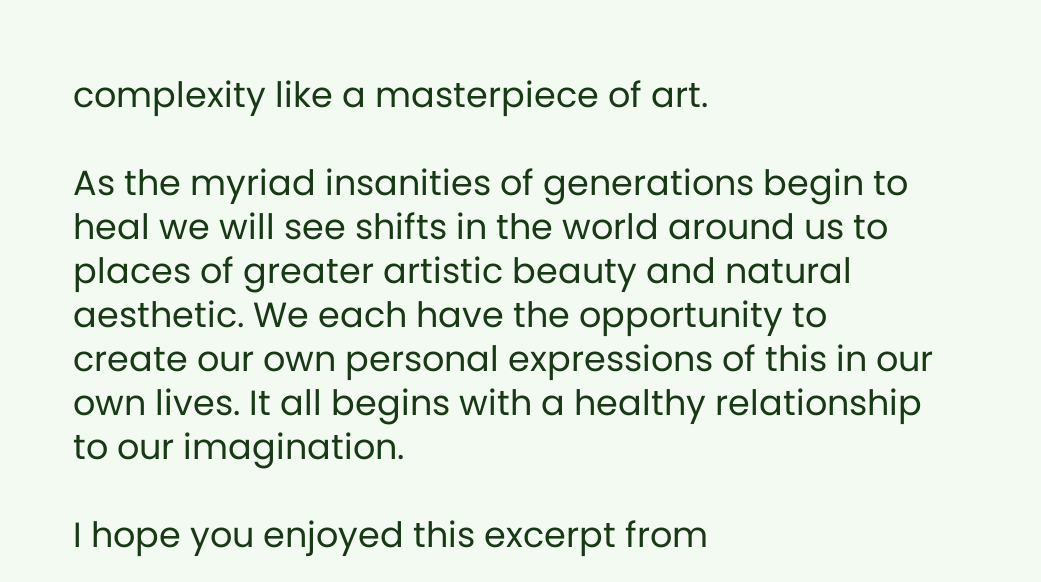complexity like a masterpiece of art.

As the myriad insanities of generations begin to heal we will see shifts in the world around us to places of greater artistic beauty and natural aesthetic. We each have the opportunity to create our own personal expressions of this in our own lives. It all begins with a healthy relationship to our imagination.

I hope you enjoyed this excerpt from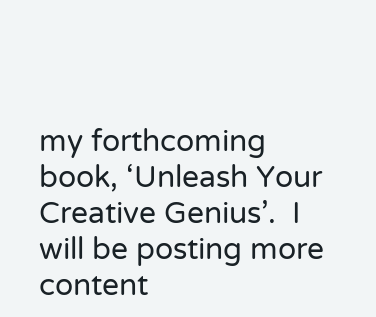my forthcoming book, ‘Unleash Your Creative Genius’.  I will be posting more content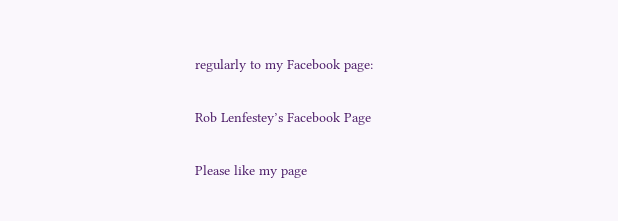regularly to my Facebook page:

Rob Lenfestey’s Facebook Page

Please like my page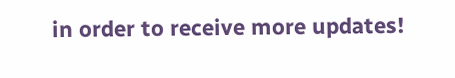in order to receive more updates!